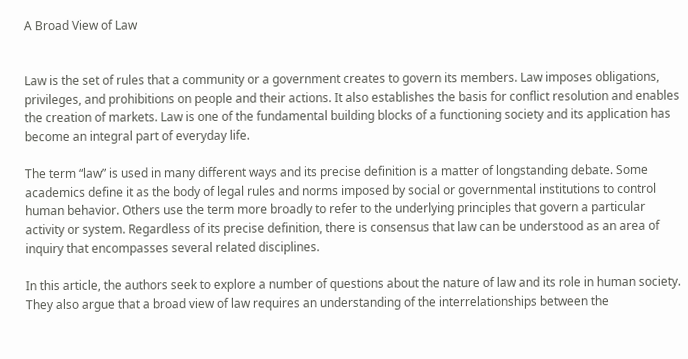A Broad View of Law


Law is the set of rules that a community or a government creates to govern its members. Law imposes obligations, privileges, and prohibitions on people and their actions. It also establishes the basis for conflict resolution and enables the creation of markets. Law is one of the fundamental building blocks of a functioning society and its application has become an integral part of everyday life.

The term “law” is used in many different ways and its precise definition is a matter of longstanding debate. Some academics define it as the body of legal rules and norms imposed by social or governmental institutions to control human behavior. Others use the term more broadly to refer to the underlying principles that govern a particular activity or system. Regardless of its precise definition, there is consensus that law can be understood as an area of inquiry that encompasses several related disciplines.

In this article, the authors seek to explore a number of questions about the nature of law and its role in human society. They also argue that a broad view of law requires an understanding of the interrelationships between the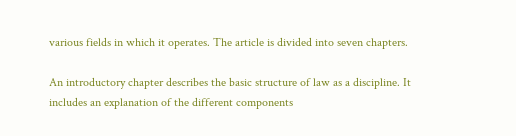various fields in which it operates. The article is divided into seven chapters.

An introductory chapter describes the basic structure of law as a discipline. It includes an explanation of the different components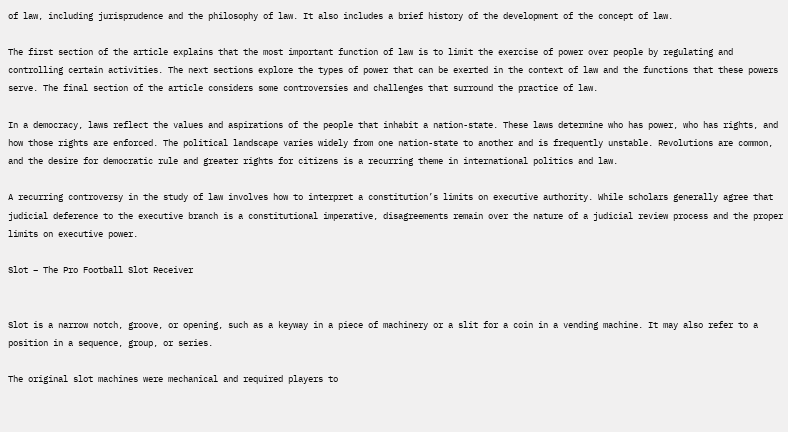of law, including jurisprudence and the philosophy of law. It also includes a brief history of the development of the concept of law.

The first section of the article explains that the most important function of law is to limit the exercise of power over people by regulating and controlling certain activities. The next sections explore the types of power that can be exerted in the context of law and the functions that these powers serve. The final section of the article considers some controversies and challenges that surround the practice of law.

In a democracy, laws reflect the values and aspirations of the people that inhabit a nation-state. These laws determine who has power, who has rights, and how those rights are enforced. The political landscape varies widely from one nation-state to another and is frequently unstable. Revolutions are common, and the desire for democratic rule and greater rights for citizens is a recurring theme in international politics and law.

A recurring controversy in the study of law involves how to interpret a constitution’s limits on executive authority. While scholars generally agree that judicial deference to the executive branch is a constitutional imperative, disagreements remain over the nature of a judicial review process and the proper limits on executive power.

Slot – The Pro Football Slot Receiver


Slot is a narrow notch, groove, or opening, such as a keyway in a piece of machinery or a slit for a coin in a vending machine. It may also refer to a position in a sequence, group, or series.

The original slot machines were mechanical and required players to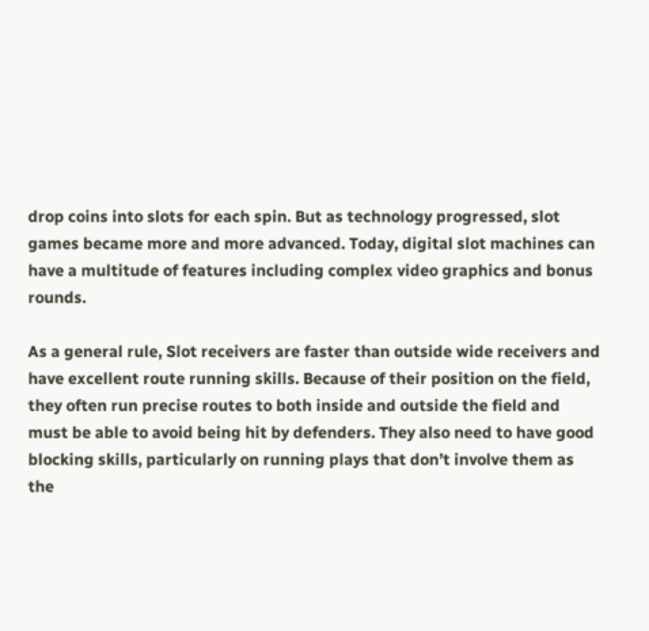drop coins into slots for each spin. But as technology progressed, slot games became more and more advanced. Today, digital slot machines can have a multitude of features including complex video graphics and bonus rounds.

As a general rule, Slot receivers are faster than outside wide receivers and have excellent route running skills. Because of their position on the field, they often run precise routes to both inside and outside the field and must be able to avoid being hit by defenders. They also need to have good blocking skills, particularly on running plays that don’t involve them as the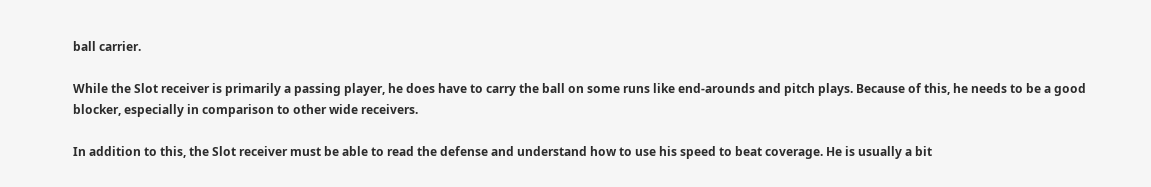ball carrier.

While the Slot receiver is primarily a passing player, he does have to carry the ball on some runs like end-arounds and pitch plays. Because of this, he needs to be a good blocker, especially in comparison to other wide receivers.

In addition to this, the Slot receiver must be able to read the defense and understand how to use his speed to beat coverage. He is usually a bit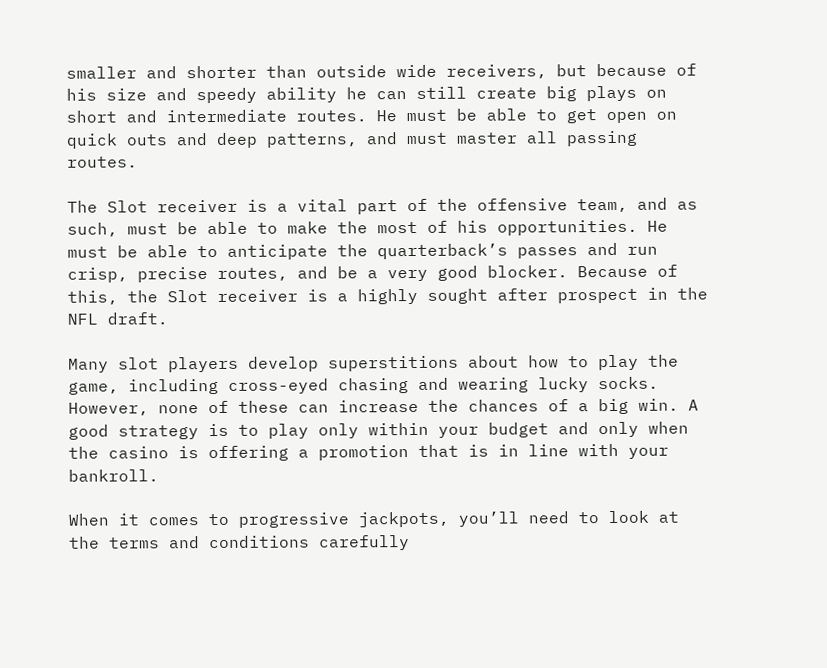smaller and shorter than outside wide receivers, but because of his size and speedy ability he can still create big plays on short and intermediate routes. He must be able to get open on quick outs and deep patterns, and must master all passing routes.

The Slot receiver is a vital part of the offensive team, and as such, must be able to make the most of his opportunities. He must be able to anticipate the quarterback’s passes and run crisp, precise routes, and be a very good blocker. Because of this, the Slot receiver is a highly sought after prospect in the NFL draft.

Many slot players develop superstitions about how to play the game, including cross-eyed chasing and wearing lucky socks. However, none of these can increase the chances of a big win. A good strategy is to play only within your budget and only when the casino is offering a promotion that is in line with your bankroll.

When it comes to progressive jackpots, you’ll need to look at the terms and conditions carefully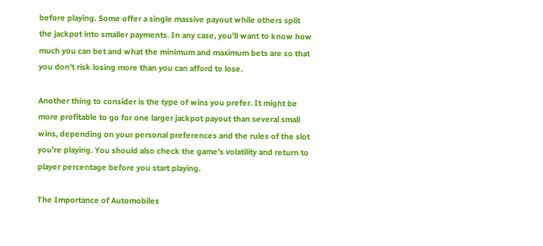before playing. Some offer a single massive payout while others split the jackpot into smaller payments. In any case, you’ll want to know how much you can bet and what the minimum and maximum bets are so that you don’t risk losing more than you can afford to lose.

Another thing to consider is the type of wins you prefer. It might be more profitable to go for one larger jackpot payout than several small wins, depending on your personal preferences and the rules of the slot you’re playing. You should also check the game’s volatility and return to player percentage before you start playing.

The Importance of Automobiles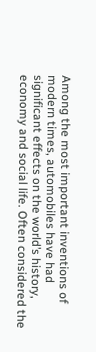Among the most important inventions of modern times, automobiles have had significant effects on the world’s history, economy and social life. Often considered the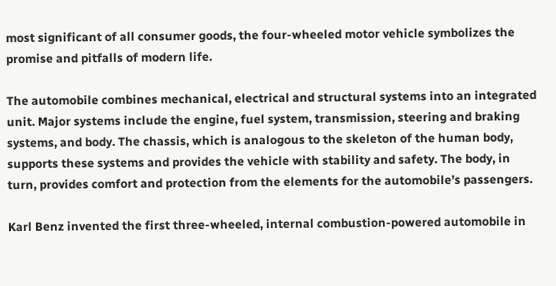most significant of all consumer goods, the four-wheeled motor vehicle symbolizes the promise and pitfalls of modern life.

The automobile combines mechanical, electrical and structural systems into an integrated unit. Major systems include the engine, fuel system, transmission, steering and braking systems, and body. The chassis, which is analogous to the skeleton of the human body, supports these systems and provides the vehicle with stability and safety. The body, in turn, provides comfort and protection from the elements for the automobile’s passengers.

Karl Benz invented the first three-wheeled, internal combustion-powered automobile in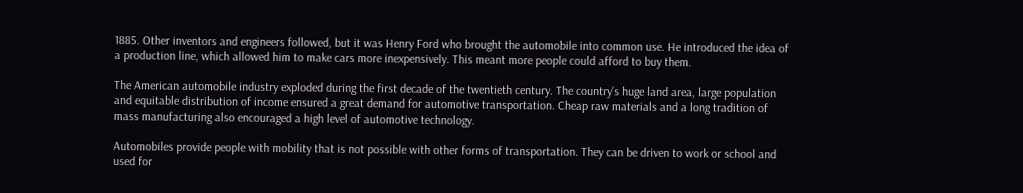1885. Other inventors and engineers followed, but it was Henry Ford who brought the automobile into common use. He introduced the idea of a production line, which allowed him to make cars more inexpensively. This meant more people could afford to buy them.

The American automobile industry exploded during the first decade of the twentieth century. The country’s huge land area, large population and equitable distribution of income ensured a great demand for automotive transportation. Cheap raw materials and a long tradition of mass manufacturing also encouraged a high level of automotive technology.

Automobiles provide people with mobility that is not possible with other forms of transportation. They can be driven to work or school and used for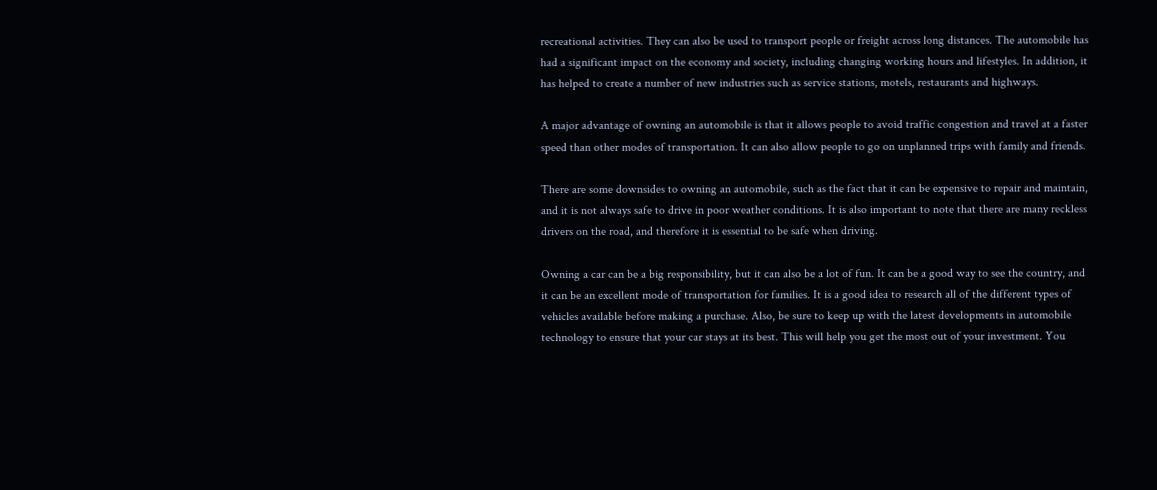recreational activities. They can also be used to transport people or freight across long distances. The automobile has had a significant impact on the economy and society, including changing working hours and lifestyles. In addition, it has helped to create a number of new industries such as service stations, motels, restaurants and highways.

A major advantage of owning an automobile is that it allows people to avoid traffic congestion and travel at a faster speed than other modes of transportation. It can also allow people to go on unplanned trips with family and friends.

There are some downsides to owning an automobile, such as the fact that it can be expensive to repair and maintain, and it is not always safe to drive in poor weather conditions. It is also important to note that there are many reckless drivers on the road, and therefore it is essential to be safe when driving.

Owning a car can be a big responsibility, but it can also be a lot of fun. It can be a good way to see the country, and it can be an excellent mode of transportation for families. It is a good idea to research all of the different types of vehicles available before making a purchase. Also, be sure to keep up with the latest developments in automobile technology to ensure that your car stays at its best. This will help you get the most out of your investment. You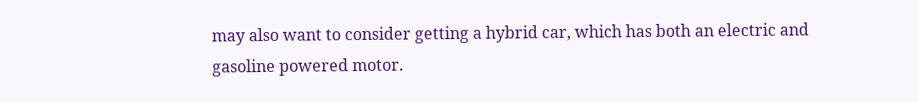may also want to consider getting a hybrid car, which has both an electric and gasoline powered motor.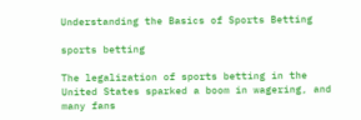Understanding the Basics of Sports Betting

sports betting

The legalization of sports betting in the United States sparked a boom in wagering, and many fans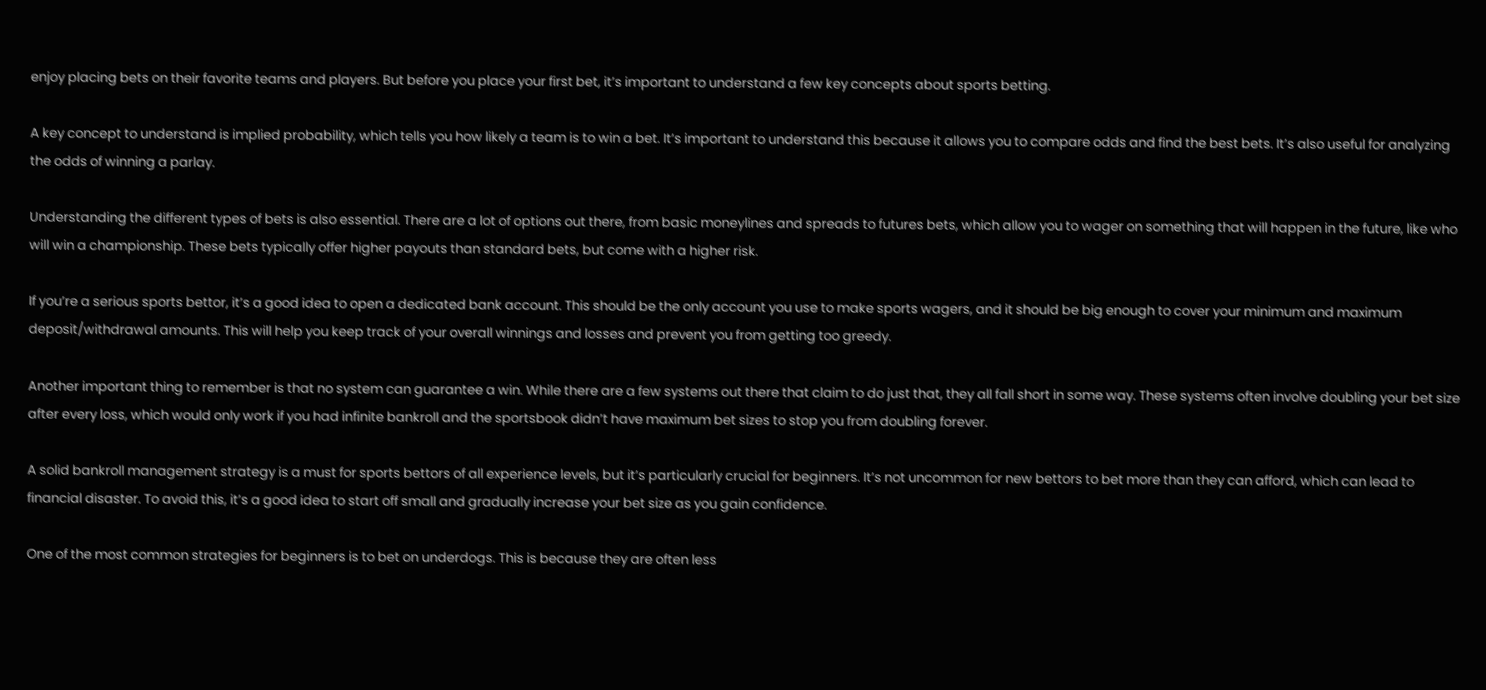enjoy placing bets on their favorite teams and players. But before you place your first bet, it’s important to understand a few key concepts about sports betting.

A key concept to understand is implied probability, which tells you how likely a team is to win a bet. It’s important to understand this because it allows you to compare odds and find the best bets. It’s also useful for analyzing the odds of winning a parlay.

Understanding the different types of bets is also essential. There are a lot of options out there, from basic moneylines and spreads to futures bets, which allow you to wager on something that will happen in the future, like who will win a championship. These bets typically offer higher payouts than standard bets, but come with a higher risk.

If you’re a serious sports bettor, it’s a good idea to open a dedicated bank account. This should be the only account you use to make sports wagers, and it should be big enough to cover your minimum and maximum deposit/withdrawal amounts. This will help you keep track of your overall winnings and losses and prevent you from getting too greedy.

Another important thing to remember is that no system can guarantee a win. While there are a few systems out there that claim to do just that, they all fall short in some way. These systems often involve doubling your bet size after every loss, which would only work if you had infinite bankroll and the sportsbook didn’t have maximum bet sizes to stop you from doubling forever.

A solid bankroll management strategy is a must for sports bettors of all experience levels, but it’s particularly crucial for beginners. It’s not uncommon for new bettors to bet more than they can afford, which can lead to financial disaster. To avoid this, it’s a good idea to start off small and gradually increase your bet size as you gain confidence.

One of the most common strategies for beginners is to bet on underdogs. This is because they are often less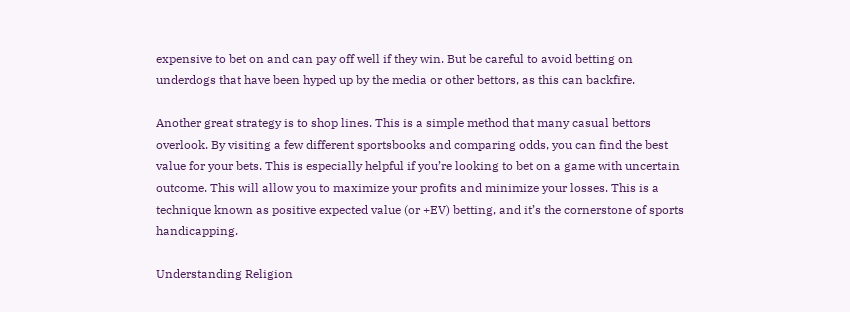expensive to bet on and can pay off well if they win. But be careful to avoid betting on underdogs that have been hyped up by the media or other bettors, as this can backfire.

Another great strategy is to shop lines. This is a simple method that many casual bettors overlook. By visiting a few different sportsbooks and comparing odds, you can find the best value for your bets. This is especially helpful if you’re looking to bet on a game with uncertain outcome. This will allow you to maximize your profits and minimize your losses. This is a technique known as positive expected value (or +EV) betting, and it’s the cornerstone of sports handicapping.

Understanding Religion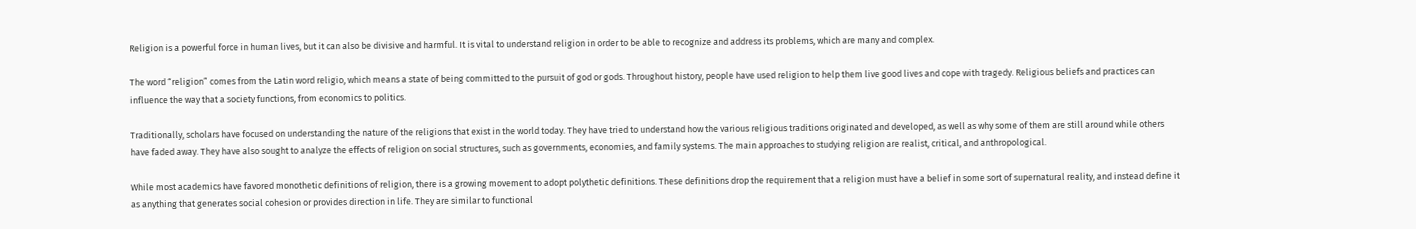Religion is a powerful force in human lives, but it can also be divisive and harmful. It is vital to understand religion in order to be able to recognize and address its problems, which are many and complex.

The word “religion” comes from the Latin word religio, which means a state of being committed to the pursuit of god or gods. Throughout history, people have used religion to help them live good lives and cope with tragedy. Religious beliefs and practices can influence the way that a society functions, from economics to politics.

Traditionally, scholars have focused on understanding the nature of the religions that exist in the world today. They have tried to understand how the various religious traditions originated and developed, as well as why some of them are still around while others have faded away. They have also sought to analyze the effects of religion on social structures, such as governments, economies, and family systems. The main approaches to studying religion are realist, critical, and anthropological.

While most academics have favored monothetic definitions of religion, there is a growing movement to adopt polythetic definitions. These definitions drop the requirement that a religion must have a belief in some sort of supernatural reality, and instead define it as anything that generates social cohesion or provides direction in life. They are similar to functional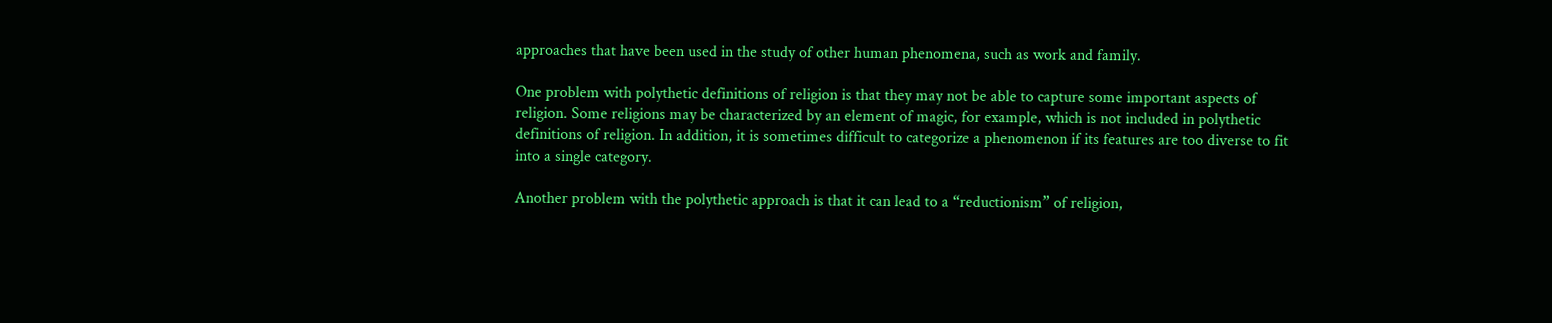approaches that have been used in the study of other human phenomena, such as work and family.

One problem with polythetic definitions of religion is that they may not be able to capture some important aspects of religion. Some religions may be characterized by an element of magic, for example, which is not included in polythetic definitions of religion. In addition, it is sometimes difficult to categorize a phenomenon if its features are too diverse to fit into a single category.

Another problem with the polythetic approach is that it can lead to a “reductionism” of religion,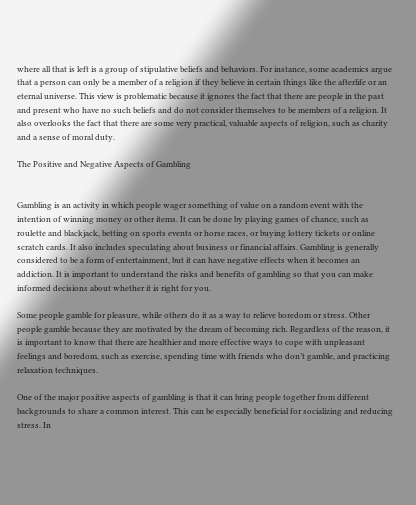where all that is left is a group of stipulative beliefs and behaviors. For instance, some academics argue that a person can only be a member of a religion if they believe in certain things like the afterlife or an eternal universe. This view is problematic because it ignores the fact that there are people in the past and present who have no such beliefs and do not consider themselves to be members of a religion. It also overlooks the fact that there are some very practical, valuable aspects of religion, such as charity and a sense of moral duty.

The Positive and Negative Aspects of Gambling


Gambling is an activity in which people wager something of value on a random event with the intention of winning money or other items. It can be done by playing games of chance, such as roulette and blackjack, betting on sports events or horse races, or buying lottery tickets or online scratch cards. It also includes speculating about business or financial affairs. Gambling is generally considered to be a form of entertainment, but it can have negative effects when it becomes an addiction. It is important to understand the risks and benefits of gambling so that you can make informed decisions about whether it is right for you.

Some people gamble for pleasure, while others do it as a way to relieve boredom or stress. Other people gamble because they are motivated by the dream of becoming rich. Regardless of the reason, it is important to know that there are healthier and more effective ways to cope with unpleasant feelings and boredom, such as exercise, spending time with friends who don’t gamble, and practicing relaxation techniques.

One of the major positive aspects of gambling is that it can bring people together from different backgrounds to share a common interest. This can be especially beneficial for socializing and reducing stress. In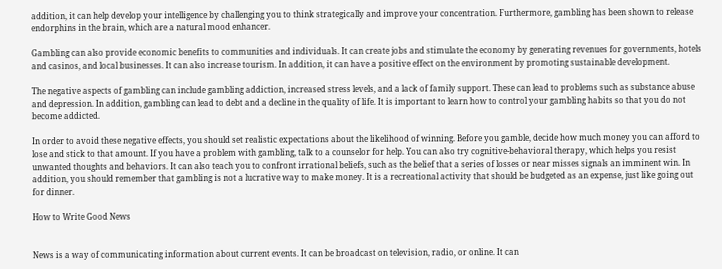addition, it can help develop your intelligence by challenging you to think strategically and improve your concentration. Furthermore, gambling has been shown to release endorphins in the brain, which are a natural mood enhancer.

Gambling can also provide economic benefits to communities and individuals. It can create jobs and stimulate the economy by generating revenues for governments, hotels and casinos, and local businesses. It can also increase tourism. In addition, it can have a positive effect on the environment by promoting sustainable development.

The negative aspects of gambling can include gambling addiction, increased stress levels, and a lack of family support. These can lead to problems such as substance abuse and depression. In addition, gambling can lead to debt and a decline in the quality of life. It is important to learn how to control your gambling habits so that you do not become addicted.

In order to avoid these negative effects, you should set realistic expectations about the likelihood of winning. Before you gamble, decide how much money you can afford to lose and stick to that amount. If you have a problem with gambling, talk to a counselor for help. You can also try cognitive-behavioral therapy, which helps you resist unwanted thoughts and behaviors. It can also teach you to confront irrational beliefs, such as the belief that a series of losses or near misses signals an imminent win. In addition, you should remember that gambling is not a lucrative way to make money. It is a recreational activity that should be budgeted as an expense, just like going out for dinner.

How to Write Good News


News is a way of communicating information about current events. It can be broadcast on television, radio, or online. It can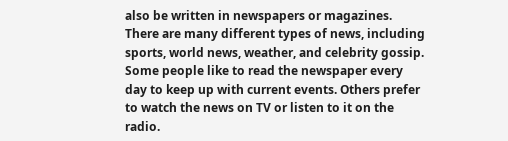also be written in newspapers or magazines. There are many different types of news, including sports, world news, weather, and celebrity gossip. Some people like to read the newspaper every day to keep up with current events. Others prefer to watch the news on TV or listen to it on the radio.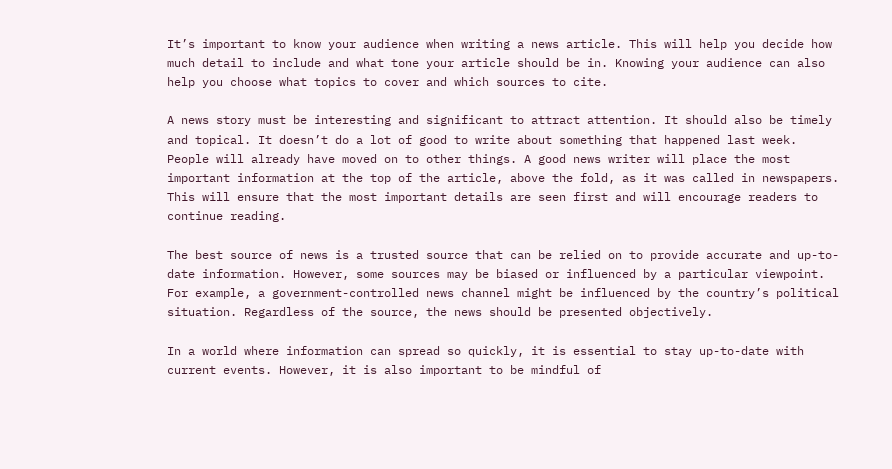It’s important to know your audience when writing a news article. This will help you decide how much detail to include and what tone your article should be in. Knowing your audience can also help you choose what topics to cover and which sources to cite.

A news story must be interesting and significant to attract attention. It should also be timely and topical. It doesn’t do a lot of good to write about something that happened last week. People will already have moved on to other things. A good news writer will place the most important information at the top of the article, above the fold, as it was called in newspapers. This will ensure that the most important details are seen first and will encourage readers to continue reading.

The best source of news is a trusted source that can be relied on to provide accurate and up-to-date information. However, some sources may be biased or influenced by a particular viewpoint. For example, a government-controlled news channel might be influenced by the country’s political situation. Regardless of the source, the news should be presented objectively.

In a world where information can spread so quickly, it is essential to stay up-to-date with current events. However, it is also important to be mindful of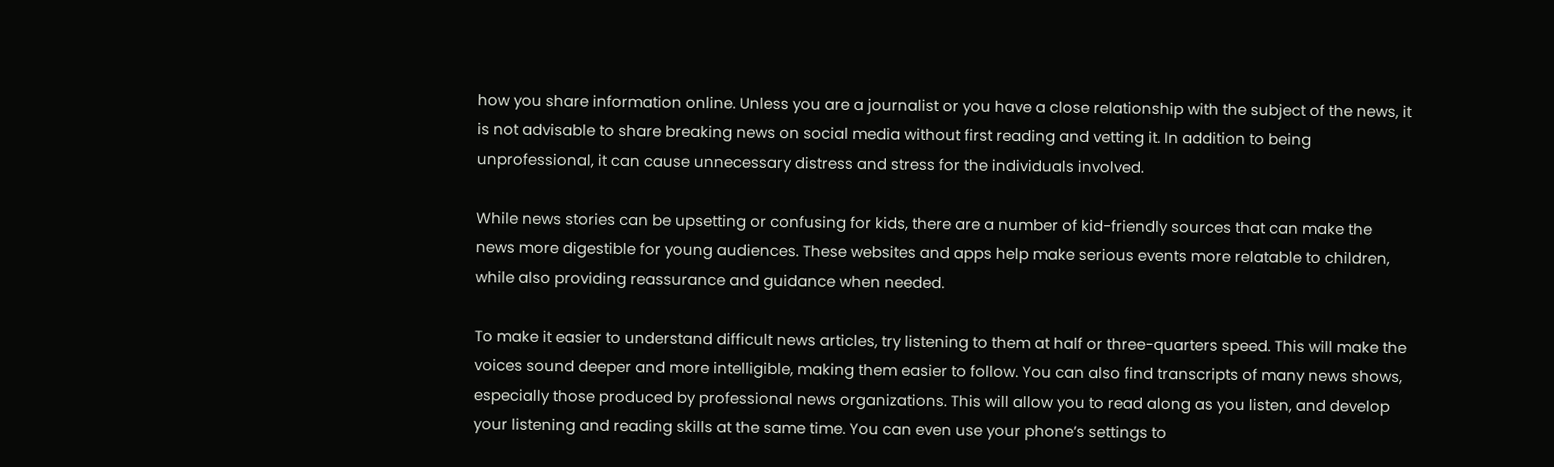how you share information online. Unless you are a journalist or you have a close relationship with the subject of the news, it is not advisable to share breaking news on social media without first reading and vetting it. In addition to being unprofessional, it can cause unnecessary distress and stress for the individuals involved.

While news stories can be upsetting or confusing for kids, there are a number of kid-friendly sources that can make the news more digestible for young audiences. These websites and apps help make serious events more relatable to children, while also providing reassurance and guidance when needed.

To make it easier to understand difficult news articles, try listening to them at half or three-quarters speed. This will make the voices sound deeper and more intelligible, making them easier to follow. You can also find transcripts of many news shows, especially those produced by professional news organizations. This will allow you to read along as you listen, and develop your listening and reading skills at the same time. You can even use your phone’s settings to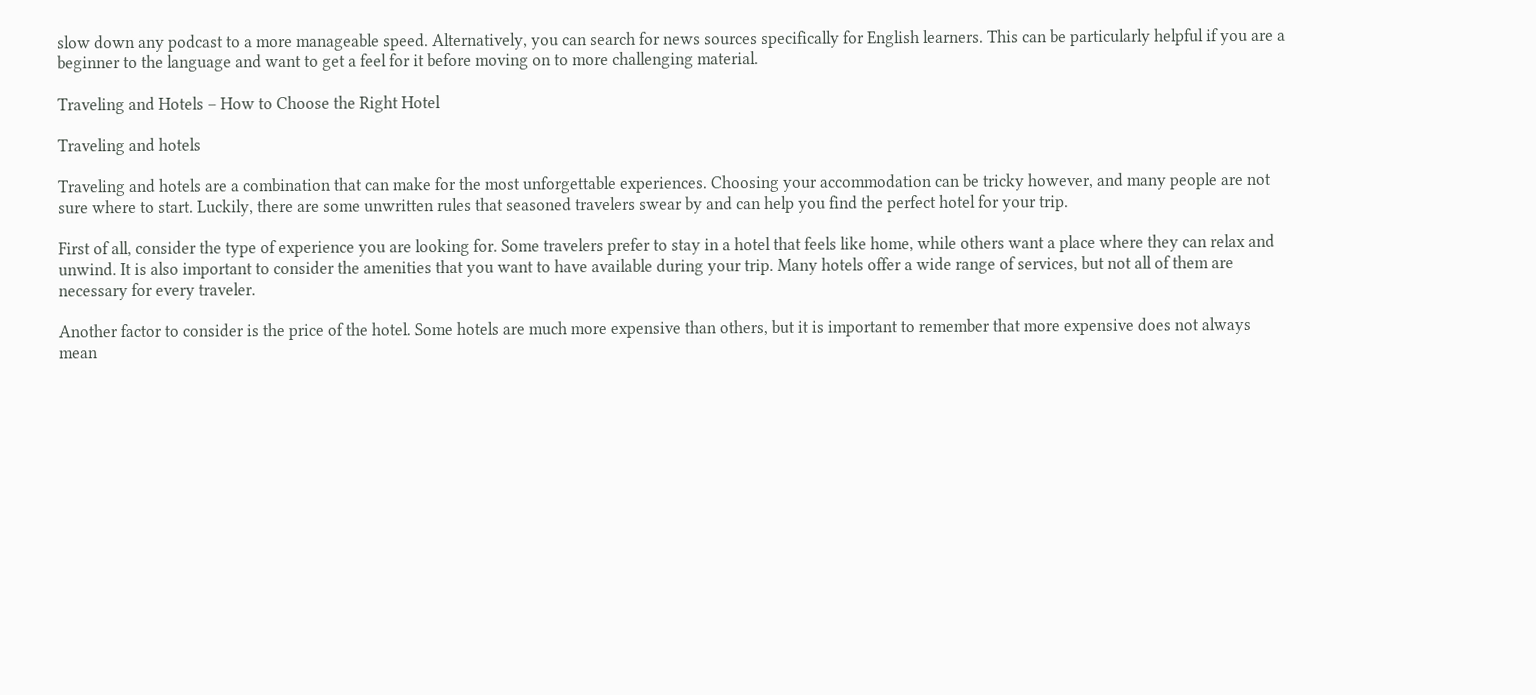slow down any podcast to a more manageable speed. Alternatively, you can search for news sources specifically for English learners. This can be particularly helpful if you are a beginner to the language and want to get a feel for it before moving on to more challenging material.

Traveling and Hotels – How to Choose the Right Hotel

Traveling and hotels

Traveling and hotels are a combination that can make for the most unforgettable experiences. Choosing your accommodation can be tricky however, and many people are not sure where to start. Luckily, there are some unwritten rules that seasoned travelers swear by and can help you find the perfect hotel for your trip.

First of all, consider the type of experience you are looking for. Some travelers prefer to stay in a hotel that feels like home, while others want a place where they can relax and unwind. It is also important to consider the amenities that you want to have available during your trip. Many hotels offer a wide range of services, but not all of them are necessary for every traveler.

Another factor to consider is the price of the hotel. Some hotels are much more expensive than others, but it is important to remember that more expensive does not always mean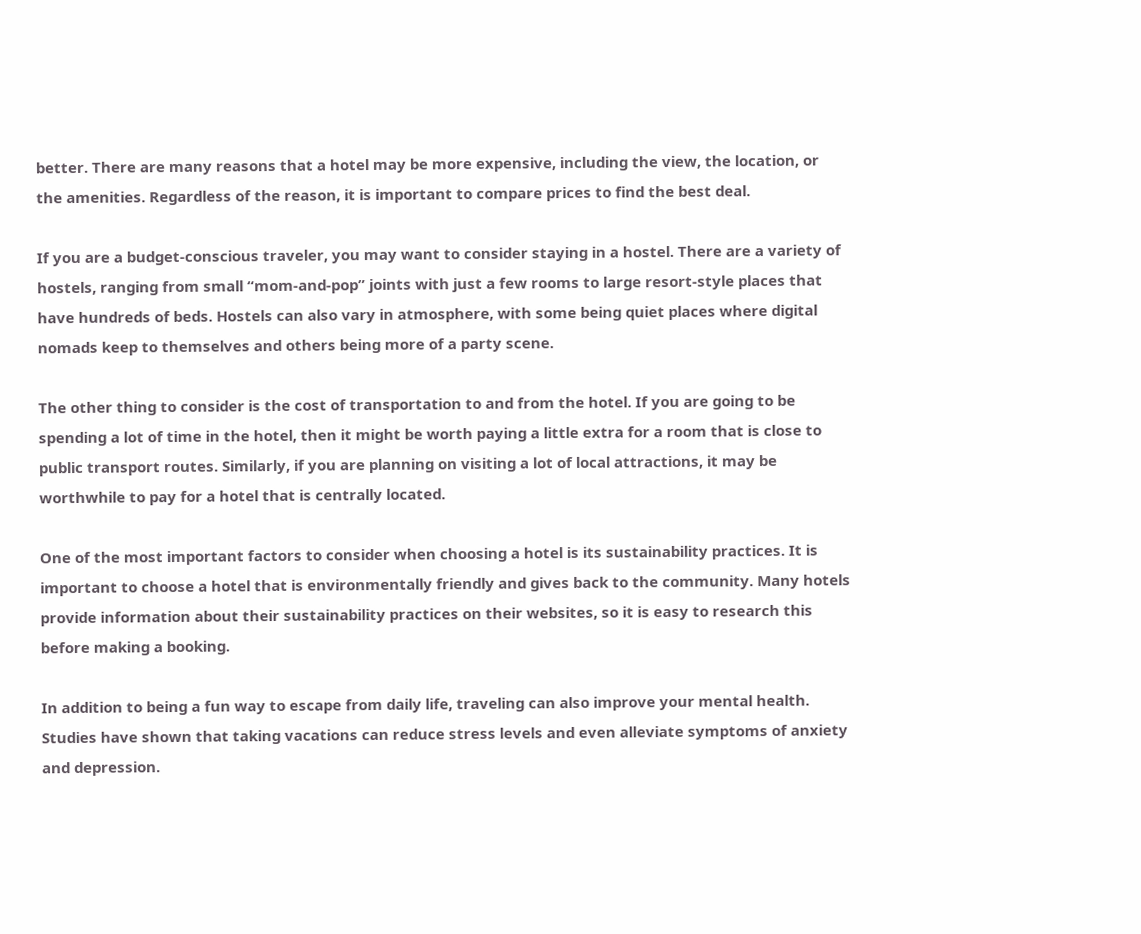better. There are many reasons that a hotel may be more expensive, including the view, the location, or the amenities. Regardless of the reason, it is important to compare prices to find the best deal.

If you are a budget-conscious traveler, you may want to consider staying in a hostel. There are a variety of hostels, ranging from small “mom-and-pop” joints with just a few rooms to large resort-style places that have hundreds of beds. Hostels can also vary in atmosphere, with some being quiet places where digital nomads keep to themselves and others being more of a party scene.

The other thing to consider is the cost of transportation to and from the hotel. If you are going to be spending a lot of time in the hotel, then it might be worth paying a little extra for a room that is close to public transport routes. Similarly, if you are planning on visiting a lot of local attractions, it may be worthwhile to pay for a hotel that is centrally located.

One of the most important factors to consider when choosing a hotel is its sustainability practices. It is important to choose a hotel that is environmentally friendly and gives back to the community. Many hotels provide information about their sustainability practices on their websites, so it is easy to research this before making a booking.

In addition to being a fun way to escape from daily life, traveling can also improve your mental health. Studies have shown that taking vacations can reduce stress levels and even alleviate symptoms of anxiety and depression.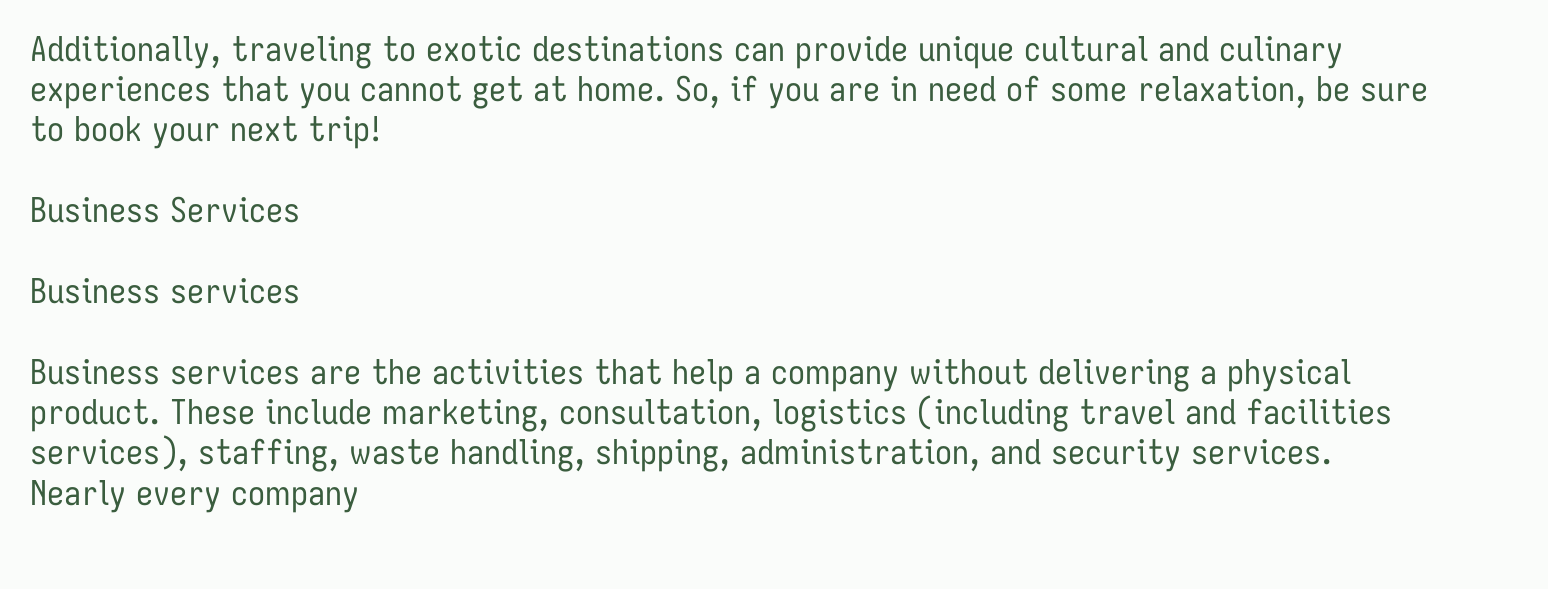Additionally, traveling to exotic destinations can provide unique cultural and culinary experiences that you cannot get at home. So, if you are in need of some relaxation, be sure to book your next trip!

Business Services

Business services

Business services are the activities that help a company without delivering a physical product. These include marketing, consultation, logistics (including travel and facilities services), staffing, waste handling, shipping, administration, and security services. Nearly every company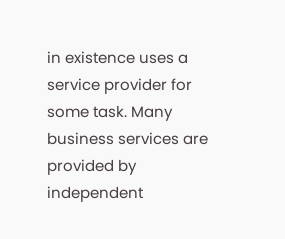in existence uses a service provider for some task. Many business services are provided by independent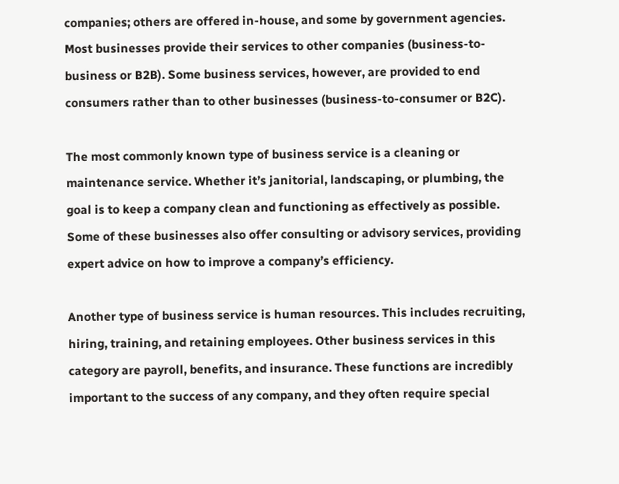companies; others are offered in-house, and some by government agencies. Most businesses provide their services to other companies (business-to-business or B2B). Some business services, however, are provided to end consumers rather than to other businesses (business-to-consumer or B2C).

The most commonly known type of business service is a cleaning or maintenance service. Whether it’s janitorial, landscaping, or plumbing, the goal is to keep a company clean and functioning as effectively as possible. Some of these businesses also offer consulting or advisory services, providing expert advice on how to improve a company’s efficiency.

Another type of business service is human resources. This includes recruiting, hiring, training, and retaining employees. Other business services in this category are payroll, benefits, and insurance. These functions are incredibly important to the success of any company, and they often require special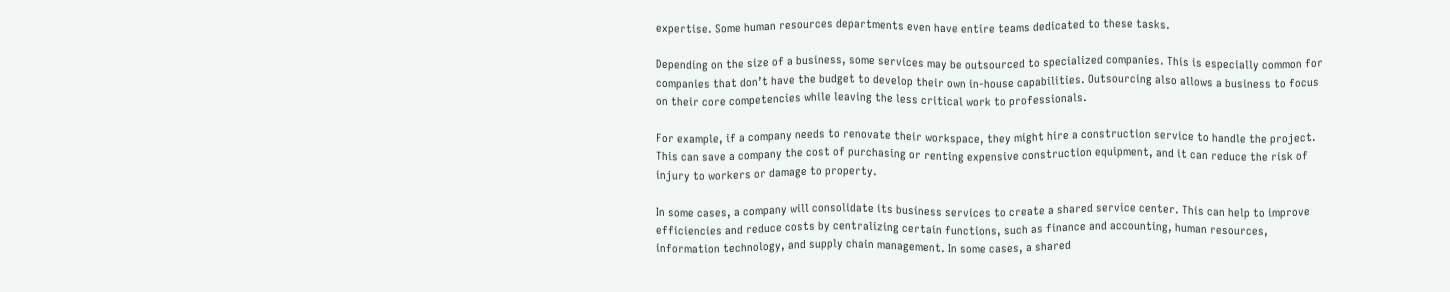expertise. Some human resources departments even have entire teams dedicated to these tasks.

Depending on the size of a business, some services may be outsourced to specialized companies. This is especially common for companies that don’t have the budget to develop their own in-house capabilities. Outsourcing also allows a business to focus on their core competencies while leaving the less critical work to professionals.

For example, if a company needs to renovate their workspace, they might hire a construction service to handle the project. This can save a company the cost of purchasing or renting expensive construction equipment, and it can reduce the risk of injury to workers or damage to property.

In some cases, a company will consolidate its business services to create a shared service center. This can help to improve efficiencies and reduce costs by centralizing certain functions, such as finance and accounting, human resources, information technology, and supply chain management. In some cases, a shared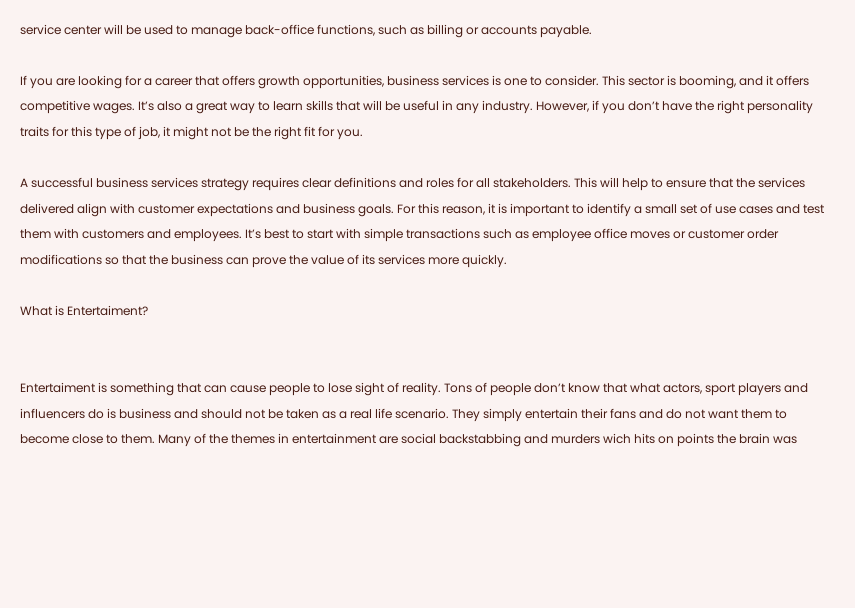service center will be used to manage back-office functions, such as billing or accounts payable.

If you are looking for a career that offers growth opportunities, business services is one to consider. This sector is booming, and it offers competitive wages. It’s also a great way to learn skills that will be useful in any industry. However, if you don’t have the right personality traits for this type of job, it might not be the right fit for you.

A successful business services strategy requires clear definitions and roles for all stakeholders. This will help to ensure that the services delivered align with customer expectations and business goals. For this reason, it is important to identify a small set of use cases and test them with customers and employees. It’s best to start with simple transactions such as employee office moves or customer order modifications so that the business can prove the value of its services more quickly.

What is Entertaiment?


Entertaiment is something that can cause people to lose sight of reality. Tons of people don’t know that what actors, sport players and influencers do is business and should not be taken as a real life scenario. They simply entertain their fans and do not want them to become close to them. Many of the themes in entertainment are social backstabbing and murders wich hits on points the brain was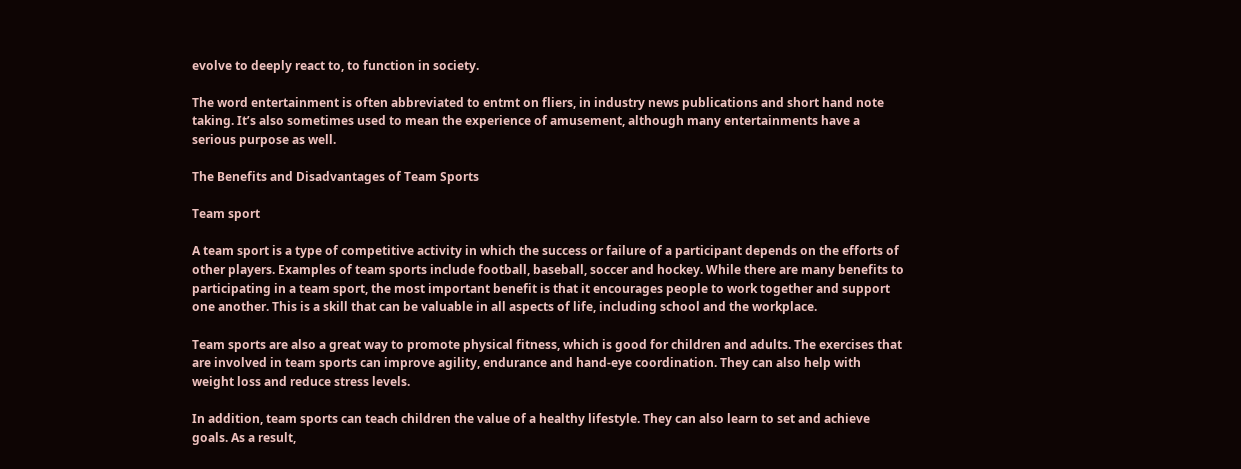evolve to deeply react to, to function in society.

The word entertainment is often abbreviated to entmt on fliers, in industry news publications and short hand note taking. It’s also sometimes used to mean the experience of amusement, although many entertainments have a serious purpose as well.

The Benefits and Disadvantages of Team Sports

Team sport

A team sport is a type of competitive activity in which the success or failure of a participant depends on the efforts of other players. Examples of team sports include football, baseball, soccer and hockey. While there are many benefits to participating in a team sport, the most important benefit is that it encourages people to work together and support one another. This is a skill that can be valuable in all aspects of life, including school and the workplace.

Team sports are also a great way to promote physical fitness, which is good for children and adults. The exercises that are involved in team sports can improve agility, endurance and hand-eye coordination. They can also help with weight loss and reduce stress levels.

In addition, team sports can teach children the value of a healthy lifestyle. They can also learn to set and achieve goals. As a result,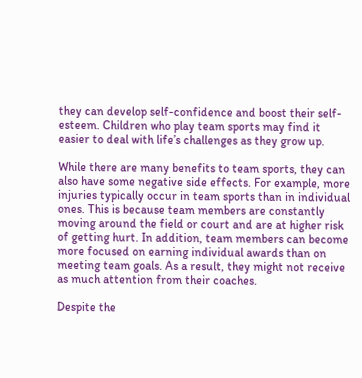they can develop self-confidence and boost their self-esteem. Children who play team sports may find it easier to deal with life’s challenges as they grow up.

While there are many benefits to team sports, they can also have some negative side effects. For example, more injuries typically occur in team sports than in individual ones. This is because team members are constantly moving around the field or court and are at higher risk of getting hurt. In addition, team members can become more focused on earning individual awards than on meeting team goals. As a result, they might not receive as much attention from their coaches.

Despite the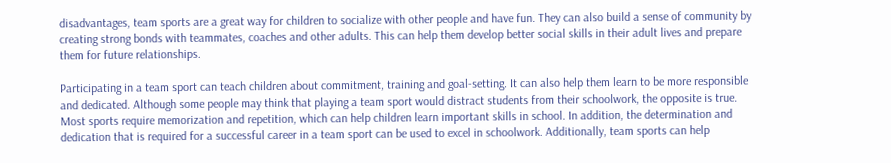disadvantages, team sports are a great way for children to socialize with other people and have fun. They can also build a sense of community by creating strong bonds with teammates, coaches and other adults. This can help them develop better social skills in their adult lives and prepare them for future relationships.

Participating in a team sport can teach children about commitment, training and goal-setting. It can also help them learn to be more responsible and dedicated. Although some people may think that playing a team sport would distract students from their schoolwork, the opposite is true. Most sports require memorization and repetition, which can help children learn important skills in school. In addition, the determination and dedication that is required for a successful career in a team sport can be used to excel in schoolwork. Additionally, team sports can help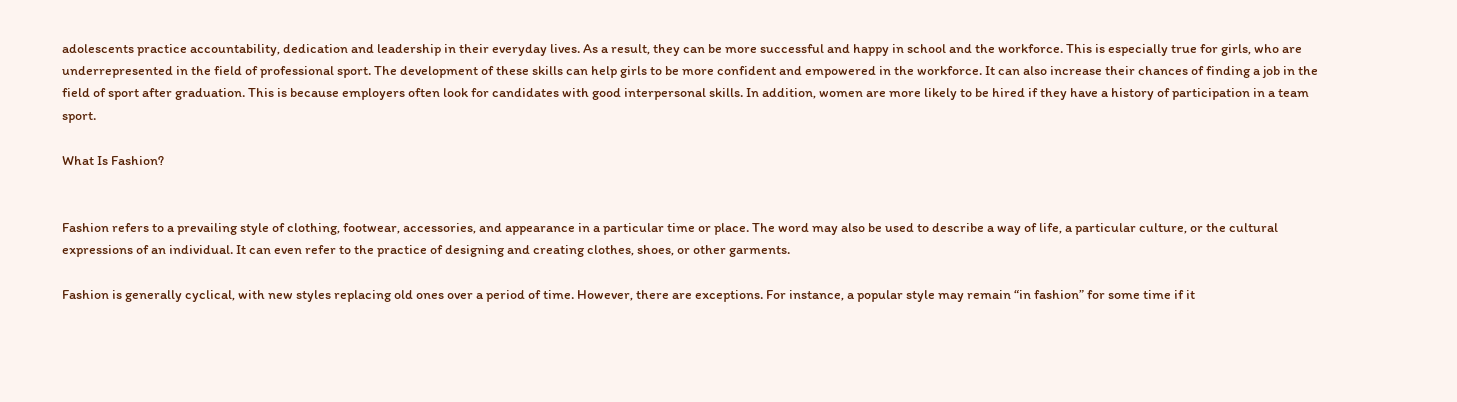adolescents practice accountability, dedication and leadership in their everyday lives. As a result, they can be more successful and happy in school and the workforce. This is especially true for girls, who are underrepresented in the field of professional sport. The development of these skills can help girls to be more confident and empowered in the workforce. It can also increase their chances of finding a job in the field of sport after graduation. This is because employers often look for candidates with good interpersonal skills. In addition, women are more likely to be hired if they have a history of participation in a team sport.

What Is Fashion?


Fashion refers to a prevailing style of clothing, footwear, accessories, and appearance in a particular time or place. The word may also be used to describe a way of life, a particular culture, or the cultural expressions of an individual. It can even refer to the practice of designing and creating clothes, shoes, or other garments.

Fashion is generally cyclical, with new styles replacing old ones over a period of time. However, there are exceptions. For instance, a popular style may remain “in fashion” for some time if it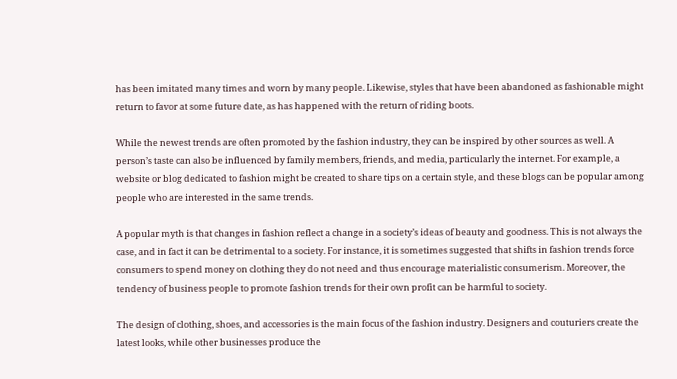has been imitated many times and worn by many people. Likewise, styles that have been abandoned as fashionable might return to favor at some future date, as has happened with the return of riding boots.

While the newest trends are often promoted by the fashion industry, they can be inspired by other sources as well. A person’s taste can also be influenced by family members, friends, and media, particularly the internet. For example, a website or blog dedicated to fashion might be created to share tips on a certain style, and these blogs can be popular among people who are interested in the same trends.

A popular myth is that changes in fashion reflect a change in a society’s ideas of beauty and goodness. This is not always the case, and in fact it can be detrimental to a society. For instance, it is sometimes suggested that shifts in fashion trends force consumers to spend money on clothing they do not need and thus encourage materialistic consumerism. Moreover, the tendency of business people to promote fashion trends for their own profit can be harmful to society.

The design of clothing, shoes, and accessories is the main focus of the fashion industry. Designers and couturiers create the latest looks, while other businesses produce the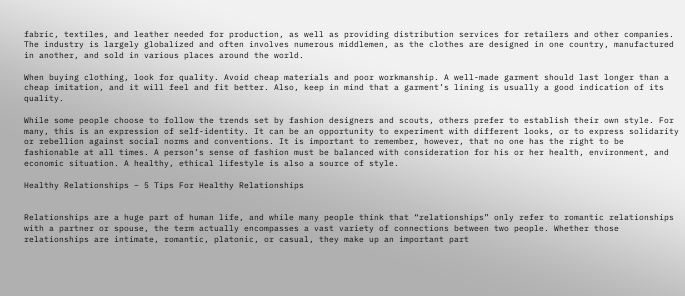fabric, textiles, and leather needed for production, as well as providing distribution services for retailers and other companies. The industry is largely globalized and often involves numerous middlemen, as the clothes are designed in one country, manufactured in another, and sold in various places around the world.

When buying clothing, look for quality. Avoid cheap materials and poor workmanship. A well-made garment should last longer than a cheap imitation, and it will feel and fit better. Also, keep in mind that a garment’s lining is usually a good indication of its quality.

While some people choose to follow the trends set by fashion designers and scouts, others prefer to establish their own style. For many, this is an expression of self-identity. It can be an opportunity to experiment with different looks, or to express solidarity or rebellion against social norms and conventions. It is important to remember, however, that no one has the right to be fashionable at all times. A person’s sense of fashion must be balanced with consideration for his or her health, environment, and economic situation. A healthy, ethical lifestyle is also a source of style.

Healthy Relationships – 5 Tips For Healthy Relationships


Relationships are a huge part of human life, and while many people think that “relationships” only refer to romantic relationships with a partner or spouse, the term actually encompasses a vast variety of connections between two people. Whether those relationships are intimate, romantic, platonic, or casual, they make up an important part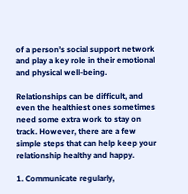of a person’s social support network and play a key role in their emotional and physical well-being.

Relationships can be difficult, and even the healthiest ones sometimes need some extra work to stay on track. However, there are a few simple steps that can help keep your relationship healthy and happy.

1. Communicate regularly,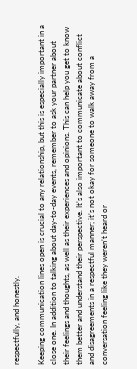respectfully, and honestly.

Keeping communication lines open is crucial to any relationship, but this is especially important in a close one. In addition to talking about day-to-day events, remember to ask your partner about their feelings and thoughts, as well as their experiences and opinions. This can help you get to know them better and understand their perspective. It’s also important to communicate about conflict and disagreements in a respectful manner; it’s not okay for someone to walk away from a conversation feeling like they weren’t heard or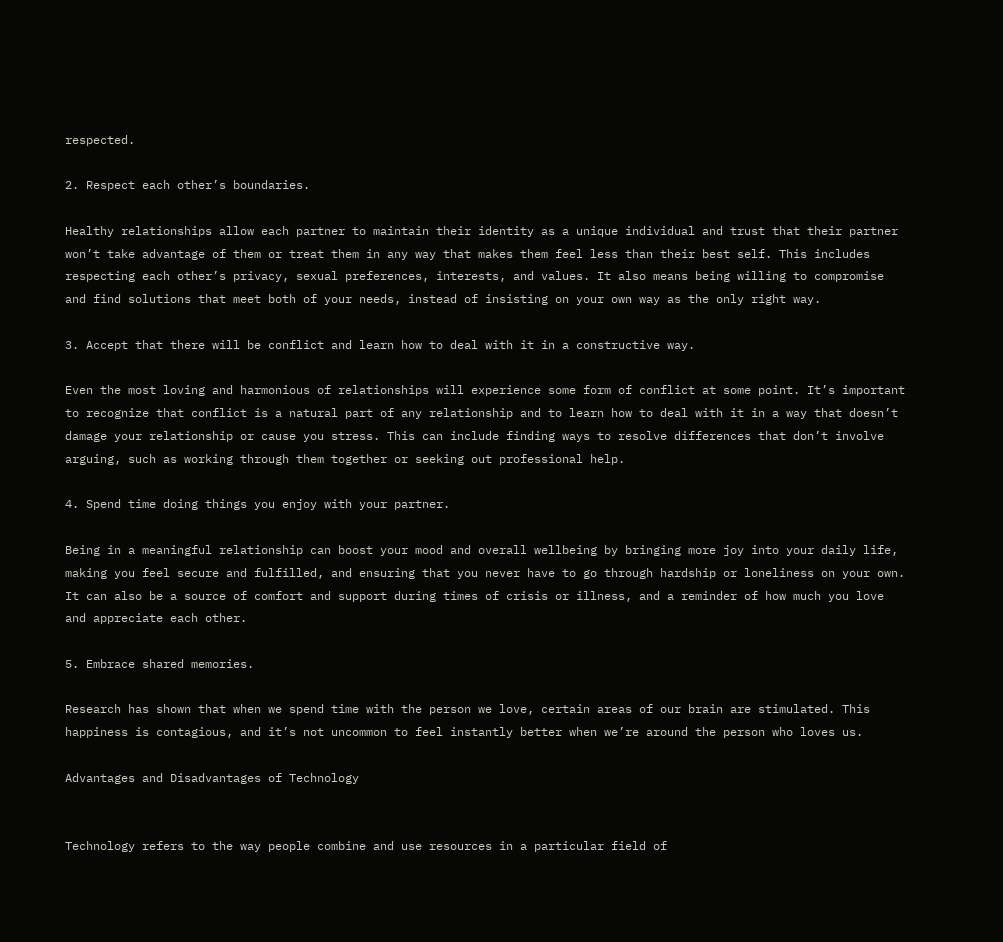respected.

2. Respect each other’s boundaries.

Healthy relationships allow each partner to maintain their identity as a unique individual and trust that their partner won’t take advantage of them or treat them in any way that makes them feel less than their best self. This includes respecting each other’s privacy, sexual preferences, interests, and values. It also means being willing to compromise and find solutions that meet both of your needs, instead of insisting on your own way as the only right way.

3. Accept that there will be conflict and learn how to deal with it in a constructive way.

Even the most loving and harmonious of relationships will experience some form of conflict at some point. It’s important to recognize that conflict is a natural part of any relationship and to learn how to deal with it in a way that doesn’t damage your relationship or cause you stress. This can include finding ways to resolve differences that don’t involve arguing, such as working through them together or seeking out professional help.

4. Spend time doing things you enjoy with your partner.

Being in a meaningful relationship can boost your mood and overall wellbeing by bringing more joy into your daily life, making you feel secure and fulfilled, and ensuring that you never have to go through hardship or loneliness on your own. It can also be a source of comfort and support during times of crisis or illness, and a reminder of how much you love and appreciate each other.

5. Embrace shared memories.

Research has shown that when we spend time with the person we love, certain areas of our brain are stimulated. This happiness is contagious, and it’s not uncommon to feel instantly better when we’re around the person who loves us.

Advantages and Disadvantages of Technology


Technology refers to the way people combine and use resources in a particular field of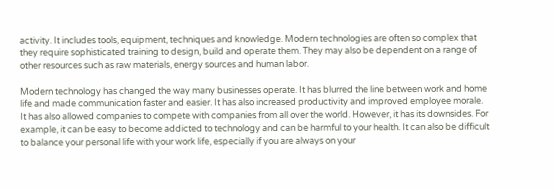activity. It includes tools, equipment, techniques and knowledge. Modern technologies are often so complex that they require sophisticated training to design, build and operate them. They may also be dependent on a range of other resources such as raw materials, energy sources and human labor.

Modern technology has changed the way many businesses operate. It has blurred the line between work and home life and made communication faster and easier. It has also increased productivity and improved employee morale. It has also allowed companies to compete with companies from all over the world. However, it has its downsides. For example, it can be easy to become addicted to technology and can be harmful to your health. It can also be difficult to balance your personal life with your work life, especially if you are always on your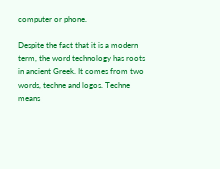computer or phone.

Despite the fact that it is a modern term, the word technology has roots in ancient Greek. It comes from two words, techne and logos. Techne means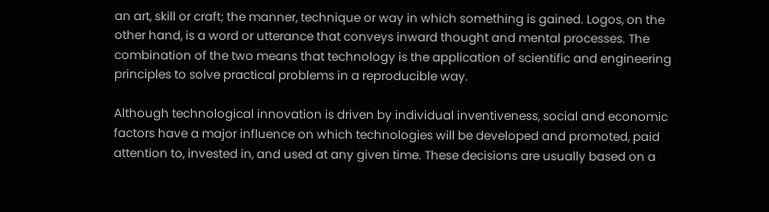an art, skill or craft; the manner, technique or way in which something is gained. Logos, on the other hand, is a word or utterance that conveys inward thought and mental processes. The combination of the two means that technology is the application of scientific and engineering principles to solve practical problems in a reproducible way.

Although technological innovation is driven by individual inventiveness, social and economic factors have a major influence on which technologies will be developed and promoted, paid attention to, invested in, and used at any given time. These decisions are usually based on a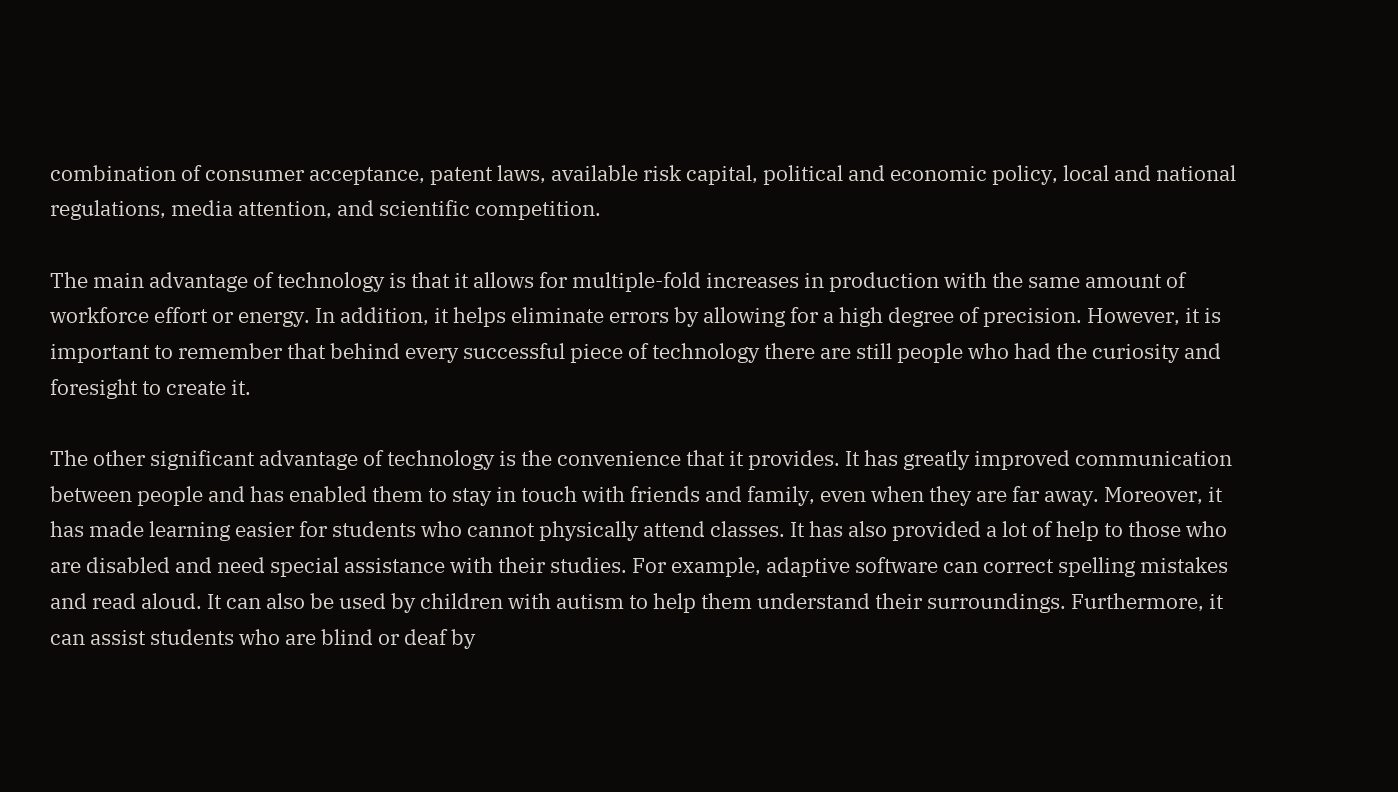combination of consumer acceptance, patent laws, available risk capital, political and economic policy, local and national regulations, media attention, and scientific competition.

The main advantage of technology is that it allows for multiple-fold increases in production with the same amount of workforce effort or energy. In addition, it helps eliminate errors by allowing for a high degree of precision. However, it is important to remember that behind every successful piece of technology there are still people who had the curiosity and foresight to create it.

The other significant advantage of technology is the convenience that it provides. It has greatly improved communication between people and has enabled them to stay in touch with friends and family, even when they are far away. Moreover, it has made learning easier for students who cannot physically attend classes. It has also provided a lot of help to those who are disabled and need special assistance with their studies. For example, adaptive software can correct spelling mistakes and read aloud. It can also be used by children with autism to help them understand their surroundings. Furthermore, it can assist students who are blind or deaf by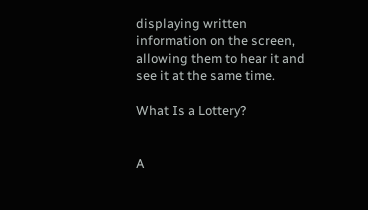displaying written information on the screen, allowing them to hear it and see it at the same time.

What Is a Lottery?


A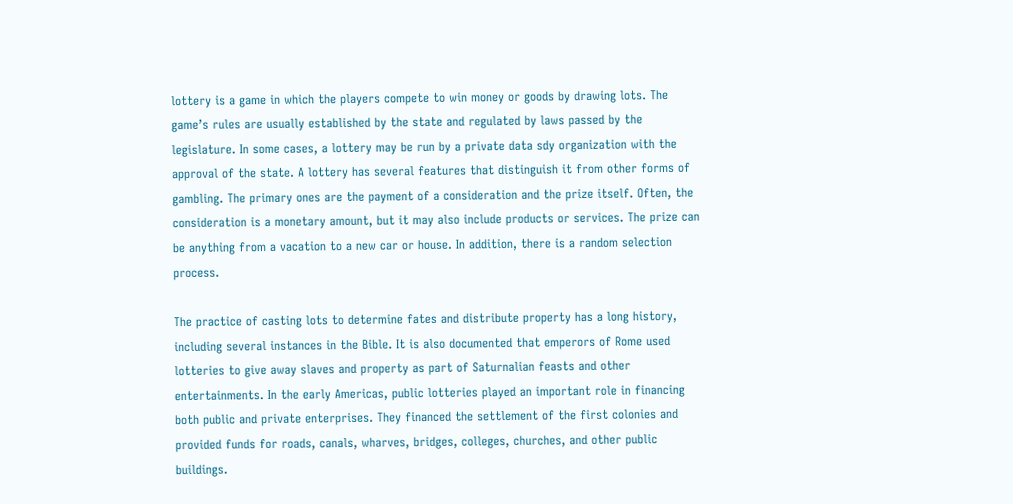lottery is a game in which the players compete to win money or goods by drawing lots. The game’s rules are usually established by the state and regulated by laws passed by the legislature. In some cases, a lottery may be run by a private data sdy organization with the approval of the state. A lottery has several features that distinguish it from other forms of gambling. The primary ones are the payment of a consideration and the prize itself. Often, the consideration is a monetary amount, but it may also include products or services. The prize can be anything from a vacation to a new car or house. In addition, there is a random selection process.

The practice of casting lots to determine fates and distribute property has a long history, including several instances in the Bible. It is also documented that emperors of Rome used lotteries to give away slaves and property as part of Saturnalian feasts and other entertainments. In the early Americas, public lotteries played an important role in financing both public and private enterprises. They financed the settlement of the first colonies and provided funds for roads, canals, wharves, bridges, colleges, churches, and other public buildings.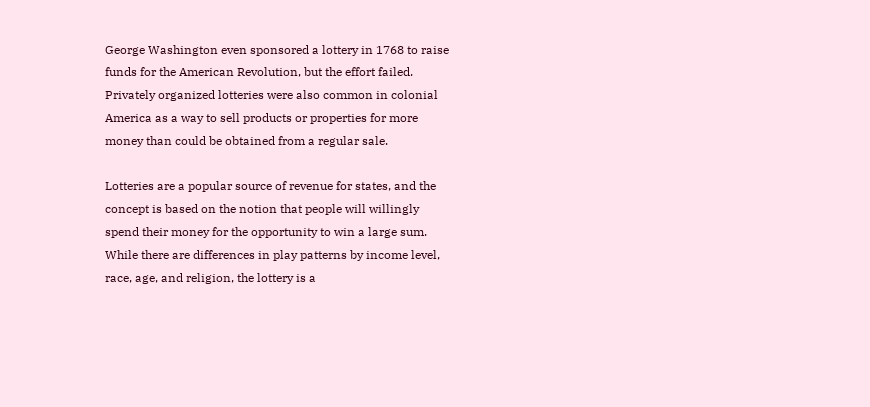George Washington even sponsored a lottery in 1768 to raise funds for the American Revolution, but the effort failed. Privately organized lotteries were also common in colonial America as a way to sell products or properties for more money than could be obtained from a regular sale.

Lotteries are a popular source of revenue for states, and the concept is based on the notion that people will willingly spend their money for the opportunity to win a large sum. While there are differences in play patterns by income level, race, age, and religion, the lottery is a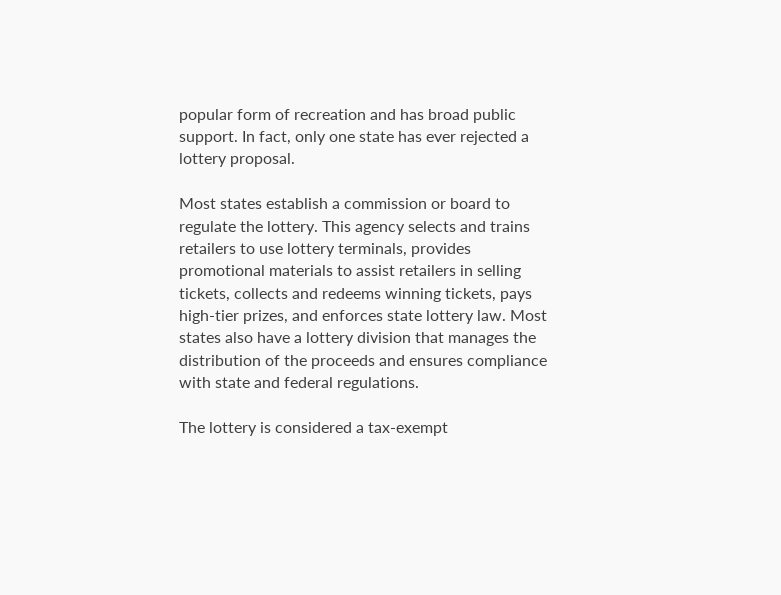popular form of recreation and has broad public support. In fact, only one state has ever rejected a lottery proposal.

Most states establish a commission or board to regulate the lottery. This agency selects and trains retailers to use lottery terminals, provides promotional materials to assist retailers in selling tickets, collects and redeems winning tickets, pays high-tier prizes, and enforces state lottery law. Most states also have a lottery division that manages the distribution of the proceeds and ensures compliance with state and federal regulations.

The lottery is considered a tax-exempt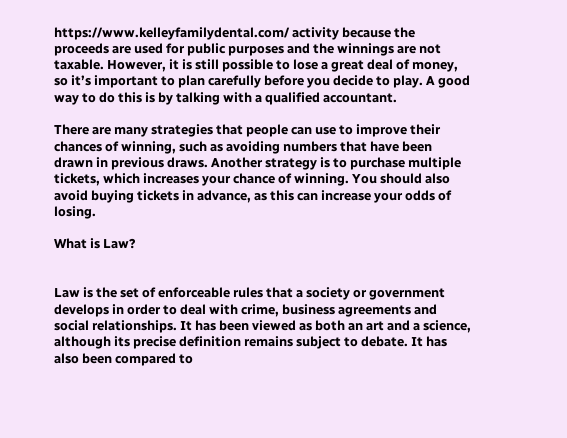https://www.kelleyfamilydental.com/ activity because the proceeds are used for public purposes and the winnings are not taxable. However, it is still possible to lose a great deal of money, so it’s important to plan carefully before you decide to play. A good way to do this is by talking with a qualified accountant.

There are many strategies that people can use to improve their chances of winning, such as avoiding numbers that have been drawn in previous draws. Another strategy is to purchase multiple tickets, which increases your chance of winning. You should also avoid buying tickets in advance, as this can increase your odds of losing.

What is Law?


Law is the set of enforceable rules that a society or government develops in order to deal with crime, business agreements and social relationships. It has been viewed as both an art and a science, although its precise definition remains subject to debate. It has also been compared to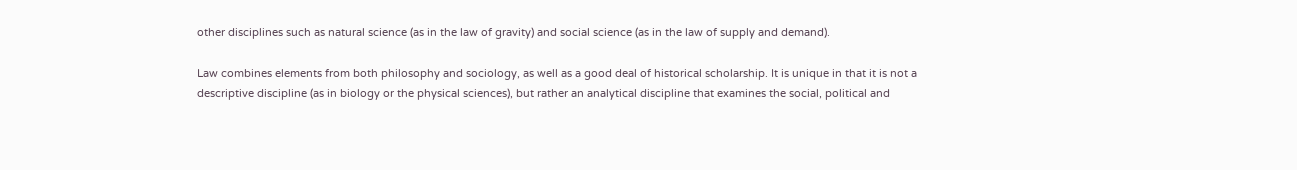other disciplines such as natural science (as in the law of gravity) and social science (as in the law of supply and demand).

Law combines elements from both philosophy and sociology, as well as a good deal of historical scholarship. It is unique in that it is not a descriptive discipline (as in biology or the physical sciences), but rather an analytical discipline that examines the social, political and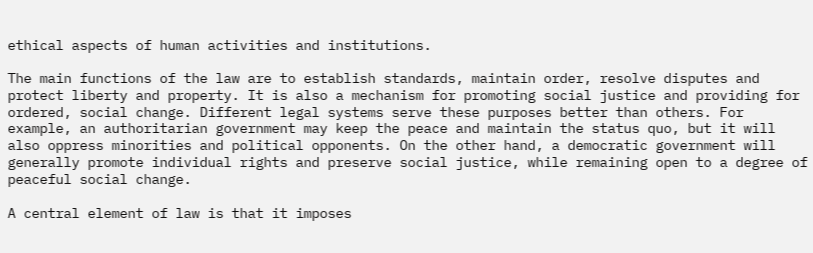ethical aspects of human activities and institutions.

The main functions of the law are to establish standards, maintain order, resolve disputes and protect liberty and property. It is also a mechanism for promoting social justice and providing for ordered, social change. Different legal systems serve these purposes better than others. For example, an authoritarian government may keep the peace and maintain the status quo, but it will also oppress minorities and political opponents. On the other hand, a democratic government will generally promote individual rights and preserve social justice, while remaining open to a degree of peaceful social change.

A central element of law is that it imposes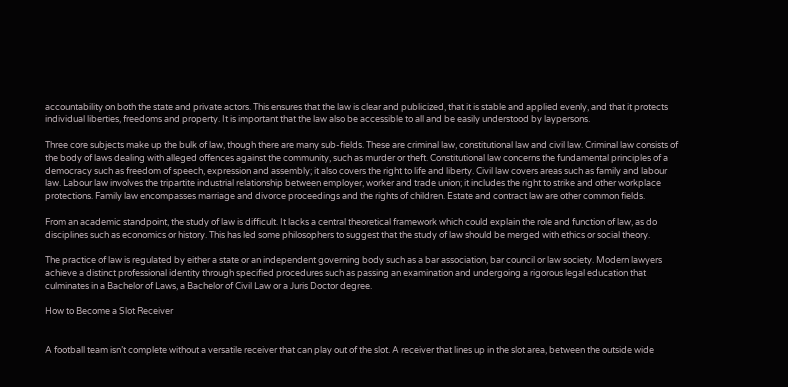accountability on both the state and private actors. This ensures that the law is clear and publicized, that it is stable and applied evenly, and that it protects individual liberties, freedoms and property. It is important that the law also be accessible to all and be easily understood by laypersons.

Three core subjects make up the bulk of law, though there are many sub-fields. These are criminal law, constitutional law and civil law. Criminal law consists of the body of laws dealing with alleged offences against the community, such as murder or theft. Constitutional law concerns the fundamental principles of a democracy such as freedom of speech, expression and assembly; it also covers the right to life and liberty. Civil law covers areas such as family and labour law. Labour law involves the tripartite industrial relationship between employer, worker and trade union; it includes the right to strike and other workplace protections. Family law encompasses marriage and divorce proceedings and the rights of children. Estate and contract law are other common fields.

From an academic standpoint, the study of law is difficult. It lacks a central theoretical framework which could explain the role and function of law, as do disciplines such as economics or history. This has led some philosophers to suggest that the study of law should be merged with ethics or social theory.

The practice of law is regulated by either a state or an independent governing body such as a bar association, bar council or law society. Modern lawyers achieve a distinct professional identity through specified procedures such as passing an examination and undergoing a rigorous legal education that culminates in a Bachelor of Laws, a Bachelor of Civil Law or a Juris Doctor degree.

How to Become a Slot Receiver


A football team isn’t complete without a versatile receiver that can play out of the slot. A receiver that lines up in the slot area, between the outside wide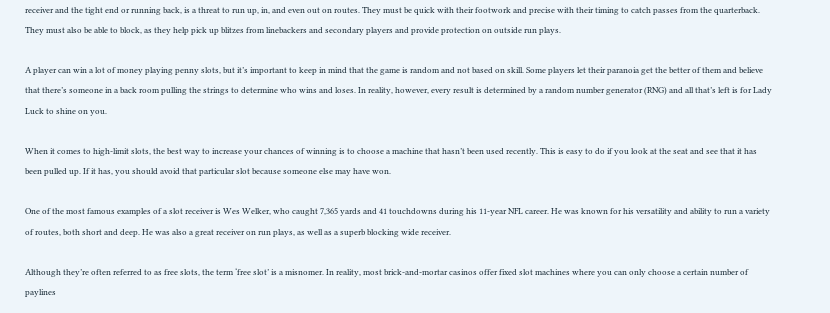receiver and the tight end or running back, is a threat to run up, in, and even out on routes. They must be quick with their footwork and precise with their timing to catch passes from the quarterback. They must also be able to block, as they help pick up blitzes from linebackers and secondary players and provide protection on outside run plays.

A player can win a lot of money playing penny slots, but it’s important to keep in mind that the game is random and not based on skill. Some players let their paranoia get the better of them and believe that there’s someone in a back room pulling the strings to determine who wins and loses. In reality, however, every result is determined by a random number generator (RNG) and all that’s left is for Lady Luck to shine on you.

When it comes to high-limit slots, the best way to increase your chances of winning is to choose a machine that hasn’t been used recently. This is easy to do if you look at the seat and see that it has been pulled up. If it has, you should avoid that particular slot because someone else may have won.

One of the most famous examples of a slot receiver is Wes Welker, who caught 7,365 yards and 41 touchdowns during his 11-year NFL career. He was known for his versatility and ability to run a variety of routes, both short and deep. He was also a great receiver on run plays, as well as a superb blocking wide receiver.

Although they’re often referred to as free slots, the term ‘free slot’ is a misnomer. In reality, most brick-and-mortar casinos offer fixed slot machines where you can only choose a certain number of paylines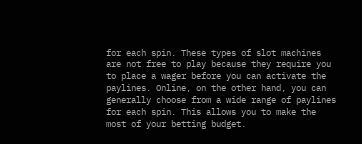for each spin. These types of slot machines are not free to play because they require you to place a wager before you can activate the paylines. Online, on the other hand, you can generally choose from a wide range of paylines for each spin. This allows you to make the most of your betting budget.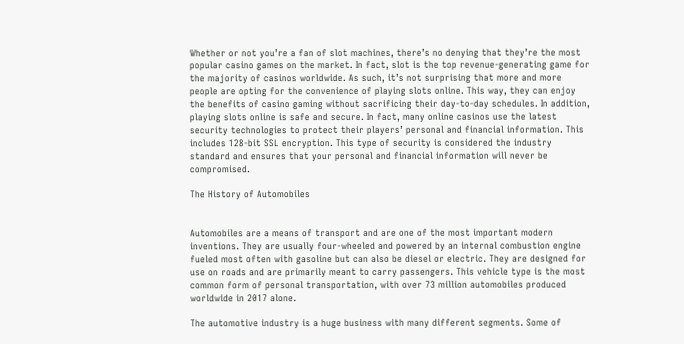Whether or not you’re a fan of slot machines, there’s no denying that they’re the most popular casino games on the market. In fact, slot is the top revenue-generating game for the majority of casinos worldwide. As such, it’s not surprising that more and more people are opting for the convenience of playing slots online. This way, they can enjoy the benefits of casino gaming without sacrificing their day-to-day schedules. In addition, playing slots online is safe and secure. In fact, many online casinos use the latest security technologies to protect their players’ personal and financial information. This includes 128-bit SSL encryption. This type of security is considered the industry standard and ensures that your personal and financial information will never be compromised.

The History of Automobiles


Automobiles are a means of transport and are one of the most important modern inventions. They are usually four-wheeled and powered by an internal combustion engine fueled most often with gasoline but can also be diesel or electric. They are designed for use on roads and are primarily meant to carry passengers. This vehicle type is the most common form of personal transportation, with over 73 million automobiles produced worldwide in 2017 alone.

The automotive industry is a huge business with many different segments. Some of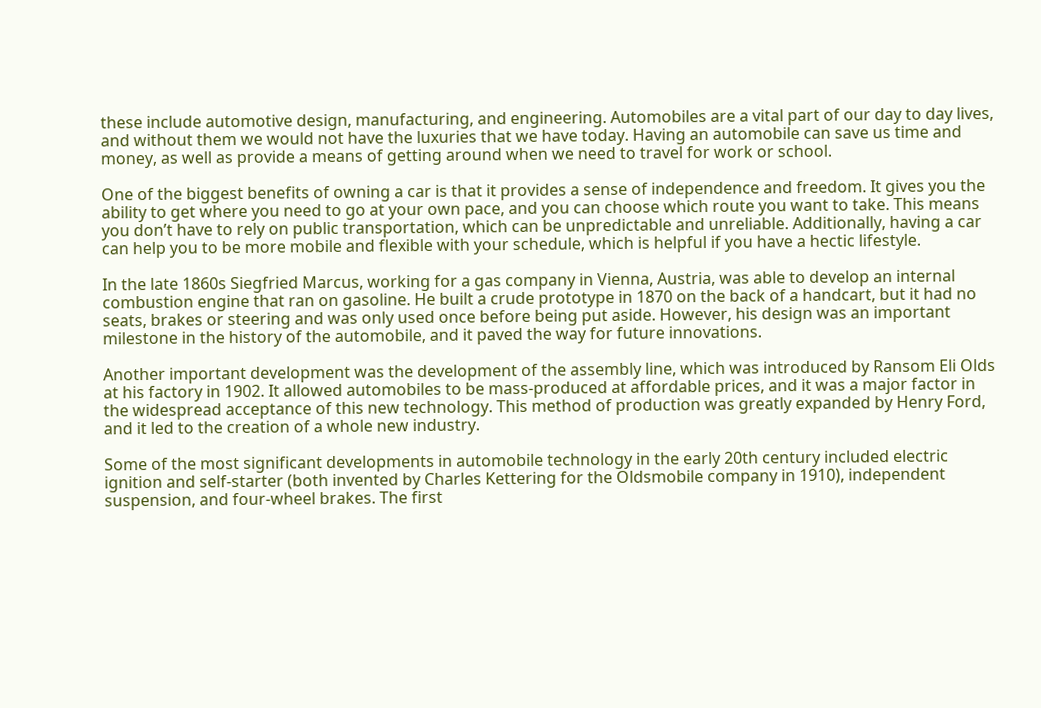these include automotive design, manufacturing, and engineering. Automobiles are a vital part of our day to day lives, and without them we would not have the luxuries that we have today. Having an automobile can save us time and money, as well as provide a means of getting around when we need to travel for work or school.

One of the biggest benefits of owning a car is that it provides a sense of independence and freedom. It gives you the ability to get where you need to go at your own pace, and you can choose which route you want to take. This means you don’t have to rely on public transportation, which can be unpredictable and unreliable. Additionally, having a car can help you to be more mobile and flexible with your schedule, which is helpful if you have a hectic lifestyle.

In the late 1860s Siegfried Marcus, working for a gas company in Vienna, Austria, was able to develop an internal combustion engine that ran on gasoline. He built a crude prototype in 1870 on the back of a handcart, but it had no seats, brakes or steering and was only used once before being put aside. However, his design was an important milestone in the history of the automobile, and it paved the way for future innovations.

Another important development was the development of the assembly line, which was introduced by Ransom Eli Olds at his factory in 1902. It allowed automobiles to be mass-produced at affordable prices, and it was a major factor in the widespread acceptance of this new technology. This method of production was greatly expanded by Henry Ford, and it led to the creation of a whole new industry.

Some of the most significant developments in automobile technology in the early 20th century included electric ignition and self-starter (both invented by Charles Kettering for the Oldsmobile company in 1910), independent suspension, and four-wheel brakes. The first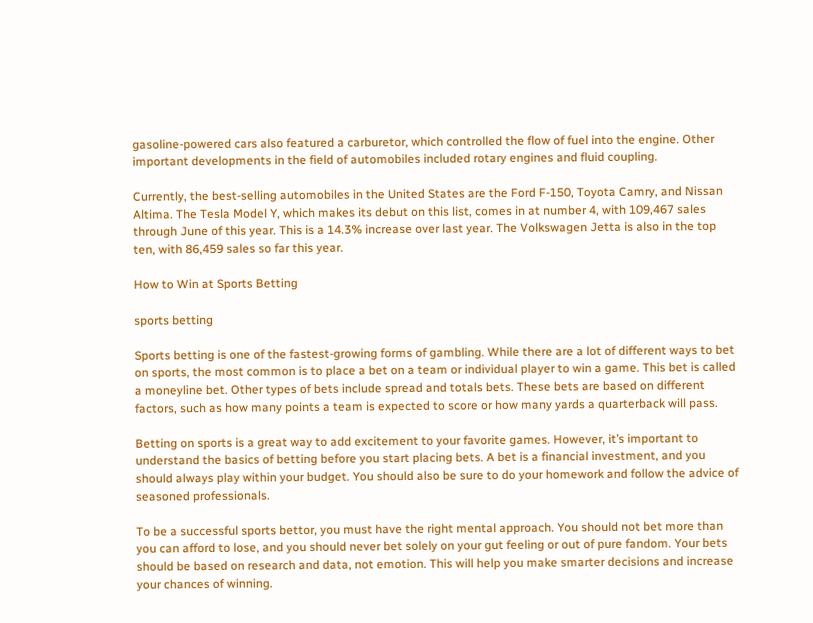gasoline-powered cars also featured a carburetor, which controlled the flow of fuel into the engine. Other important developments in the field of automobiles included rotary engines and fluid coupling.

Currently, the best-selling automobiles in the United States are the Ford F-150, Toyota Camry, and Nissan Altima. The Tesla Model Y, which makes its debut on this list, comes in at number 4, with 109,467 sales through June of this year. This is a 14.3% increase over last year. The Volkswagen Jetta is also in the top ten, with 86,459 sales so far this year.

How to Win at Sports Betting

sports betting

Sports betting is one of the fastest-growing forms of gambling. While there are a lot of different ways to bet on sports, the most common is to place a bet on a team or individual player to win a game. This bet is called a moneyline bet. Other types of bets include spread and totals bets. These bets are based on different factors, such as how many points a team is expected to score or how many yards a quarterback will pass.

Betting on sports is a great way to add excitement to your favorite games. However, it’s important to understand the basics of betting before you start placing bets. A bet is a financial investment, and you should always play within your budget. You should also be sure to do your homework and follow the advice of seasoned professionals.

To be a successful sports bettor, you must have the right mental approach. You should not bet more than you can afford to lose, and you should never bet solely on your gut feeling or out of pure fandom. Your bets should be based on research and data, not emotion. This will help you make smarter decisions and increase your chances of winning.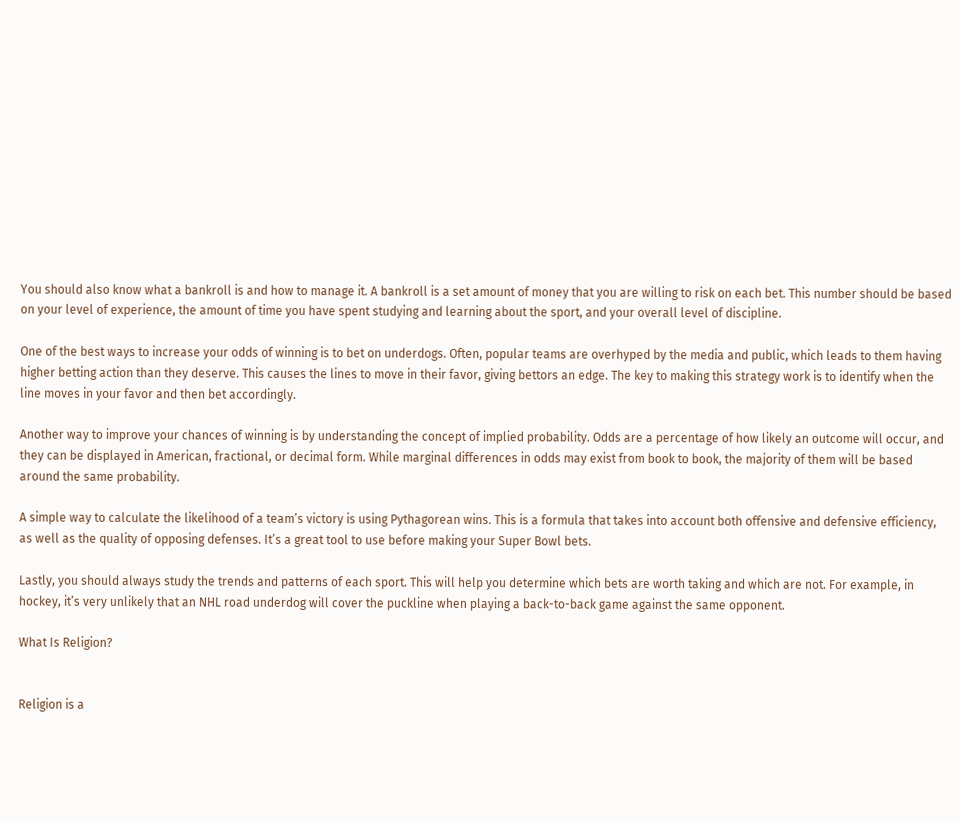You should also know what a bankroll is and how to manage it. A bankroll is a set amount of money that you are willing to risk on each bet. This number should be based on your level of experience, the amount of time you have spent studying and learning about the sport, and your overall level of discipline.

One of the best ways to increase your odds of winning is to bet on underdogs. Often, popular teams are overhyped by the media and public, which leads to them having higher betting action than they deserve. This causes the lines to move in their favor, giving bettors an edge. The key to making this strategy work is to identify when the line moves in your favor and then bet accordingly.

Another way to improve your chances of winning is by understanding the concept of implied probability. Odds are a percentage of how likely an outcome will occur, and they can be displayed in American, fractional, or decimal form. While marginal differences in odds may exist from book to book, the majority of them will be based around the same probability.

A simple way to calculate the likelihood of a team’s victory is using Pythagorean wins. This is a formula that takes into account both offensive and defensive efficiency, as well as the quality of opposing defenses. It’s a great tool to use before making your Super Bowl bets.

Lastly, you should always study the trends and patterns of each sport. This will help you determine which bets are worth taking and which are not. For example, in hockey, it’s very unlikely that an NHL road underdog will cover the puckline when playing a back-to-back game against the same opponent.

What Is Religion?


Religion is a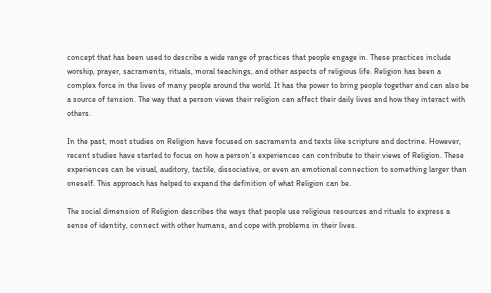concept that has been used to describe a wide range of practices that people engage in. These practices include worship, prayer, sacraments, rituals, moral teachings, and other aspects of religious life. Religion has been a complex force in the lives of many people around the world. It has the power to bring people together and can also be a source of tension. The way that a person views their religion can affect their daily lives and how they interact with others.

In the past, most studies on Religion have focused on sacraments and texts like scripture and doctrine. However, recent studies have started to focus on how a person’s experiences can contribute to their views of Religion. These experiences can be visual, auditory, tactile, dissociative, or even an emotional connection to something larger than oneself. This approach has helped to expand the definition of what Religion can be.

The social dimension of Religion describes the ways that people use religious resources and rituals to express a sense of identity, connect with other humans, and cope with problems in their lives.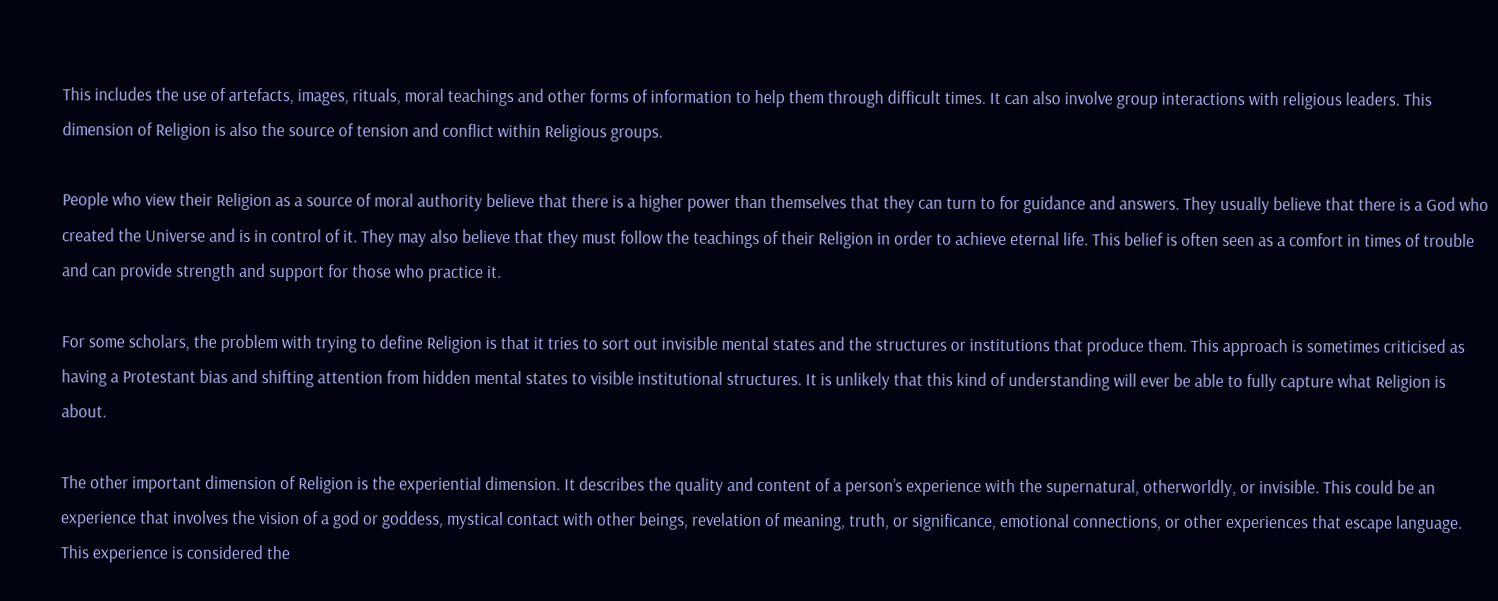This includes the use of artefacts, images, rituals, moral teachings and other forms of information to help them through difficult times. It can also involve group interactions with religious leaders. This dimension of Religion is also the source of tension and conflict within Religious groups.

People who view their Religion as a source of moral authority believe that there is a higher power than themselves that they can turn to for guidance and answers. They usually believe that there is a God who created the Universe and is in control of it. They may also believe that they must follow the teachings of their Religion in order to achieve eternal life. This belief is often seen as a comfort in times of trouble and can provide strength and support for those who practice it.

For some scholars, the problem with trying to define Religion is that it tries to sort out invisible mental states and the structures or institutions that produce them. This approach is sometimes criticised as having a Protestant bias and shifting attention from hidden mental states to visible institutional structures. It is unlikely that this kind of understanding will ever be able to fully capture what Religion is about.

The other important dimension of Religion is the experiential dimension. It describes the quality and content of a person’s experience with the supernatural, otherworldly, or invisible. This could be an experience that involves the vision of a god or goddess, mystical contact with other beings, revelation of meaning, truth, or significance, emotional connections, or other experiences that escape language. This experience is considered the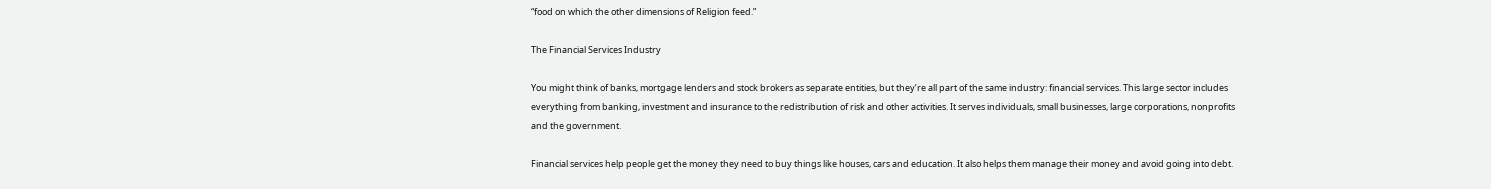“food on which the other dimensions of Religion feed.”

The Financial Services Industry

You might think of banks, mortgage lenders and stock brokers as separate entities, but they’re all part of the same industry: financial services. This large sector includes everything from banking, investment and insurance to the redistribution of risk and other activities. It serves individuals, small businesses, large corporations, nonprofits and the government.

Financial services help people get the money they need to buy things like houses, cars and education. It also helps them manage their money and avoid going into debt.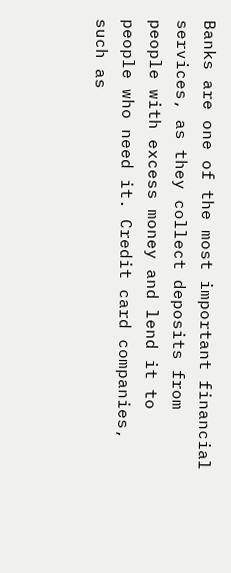Banks are one of the most important financial services, as they collect deposits from people with excess money and lend it to people who need it. Credit card companies, such as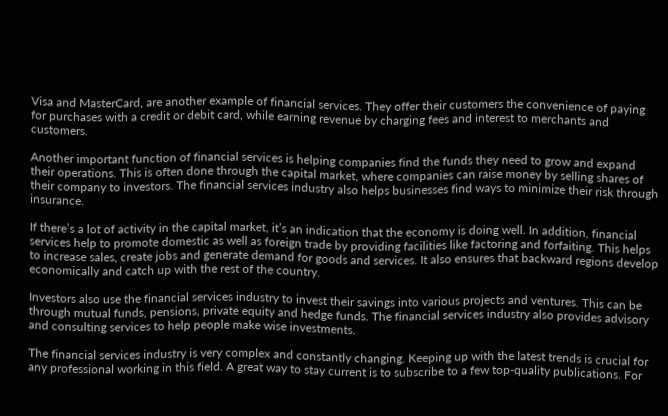Visa and MasterCard, are another example of financial services. They offer their customers the convenience of paying for purchases with a credit or debit card, while earning revenue by charging fees and interest to merchants and customers.

Another important function of financial services is helping companies find the funds they need to grow and expand their operations. This is often done through the capital market, where companies can raise money by selling shares of their company to investors. The financial services industry also helps businesses find ways to minimize their risk through insurance.

If there’s a lot of activity in the capital market, it’s an indication that the economy is doing well. In addition, financial services help to promote domestic as well as foreign trade by providing facilities like factoring and forfaiting. This helps to increase sales, create jobs and generate demand for goods and services. It also ensures that backward regions develop economically and catch up with the rest of the country.

Investors also use the financial services industry to invest their savings into various projects and ventures. This can be through mutual funds, pensions, private equity and hedge funds. The financial services industry also provides advisory and consulting services to help people make wise investments.

The financial services industry is very complex and constantly changing. Keeping up with the latest trends is crucial for any professional working in this field. A great way to stay current is to subscribe to a few top-quality publications. For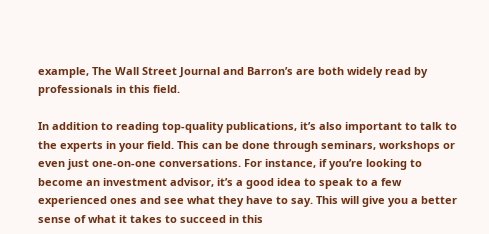example, The Wall Street Journal and Barron’s are both widely read by professionals in this field.

In addition to reading top-quality publications, it’s also important to talk to the experts in your field. This can be done through seminars, workshops or even just one-on-one conversations. For instance, if you’re looking to become an investment advisor, it’s a good idea to speak to a few experienced ones and see what they have to say. This will give you a better sense of what it takes to succeed in this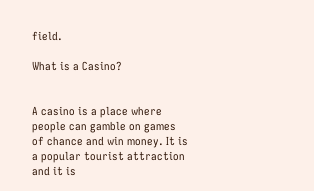field.

What is a Casino?


A casino is a place where people can gamble on games of chance and win money. It is a popular tourist attraction and it is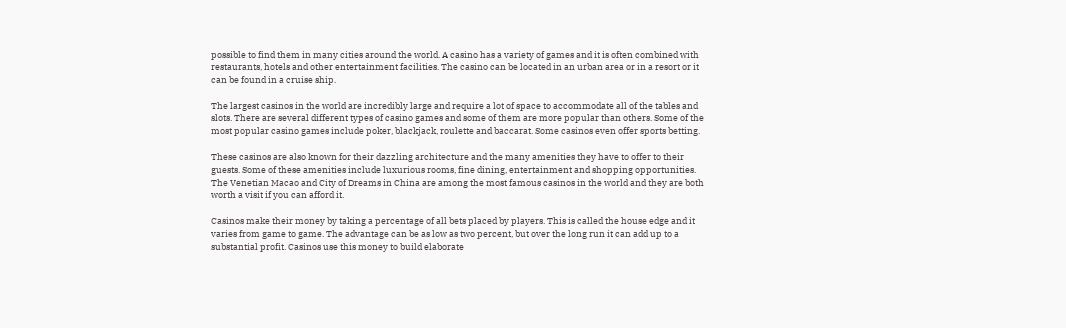possible to find them in many cities around the world. A casino has a variety of games and it is often combined with restaurants, hotels and other entertainment facilities. The casino can be located in an urban area or in a resort or it can be found in a cruise ship.

The largest casinos in the world are incredibly large and require a lot of space to accommodate all of the tables and slots. There are several different types of casino games and some of them are more popular than others. Some of the most popular casino games include poker, blackjack, roulette and baccarat. Some casinos even offer sports betting.

These casinos are also known for their dazzling architecture and the many amenities they have to offer to their guests. Some of these amenities include luxurious rooms, fine dining, entertainment and shopping opportunities. The Venetian Macao and City of Dreams in China are among the most famous casinos in the world and they are both worth a visit if you can afford it.

Casinos make their money by taking a percentage of all bets placed by players. This is called the house edge and it varies from game to game. The advantage can be as low as two percent, but over the long run it can add up to a substantial profit. Casinos use this money to build elaborate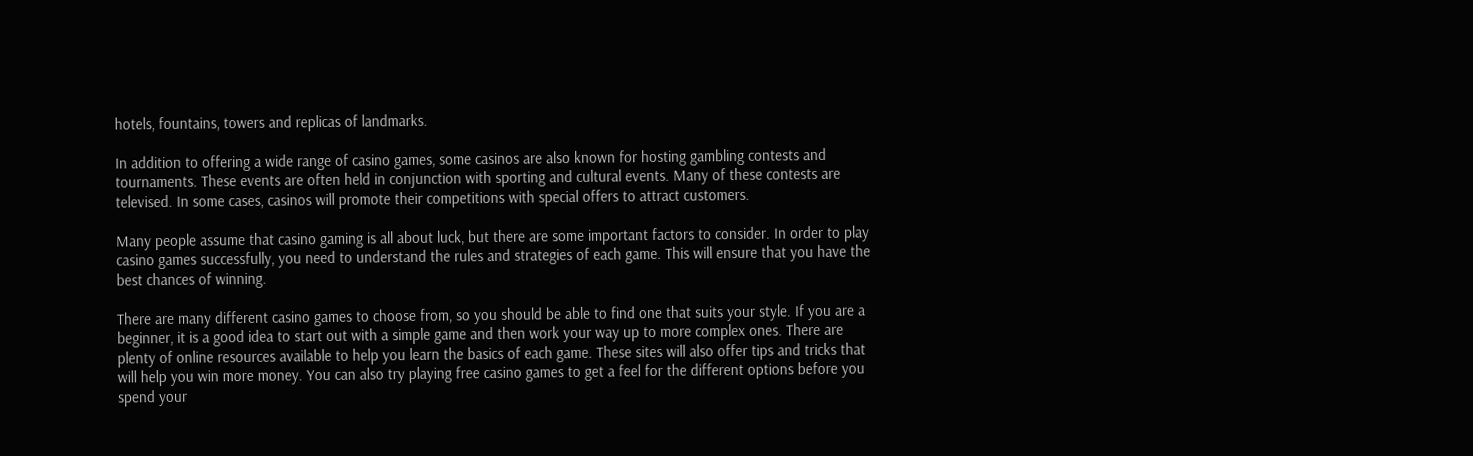hotels, fountains, towers and replicas of landmarks.

In addition to offering a wide range of casino games, some casinos are also known for hosting gambling contests and tournaments. These events are often held in conjunction with sporting and cultural events. Many of these contests are televised. In some cases, casinos will promote their competitions with special offers to attract customers.

Many people assume that casino gaming is all about luck, but there are some important factors to consider. In order to play casino games successfully, you need to understand the rules and strategies of each game. This will ensure that you have the best chances of winning.

There are many different casino games to choose from, so you should be able to find one that suits your style. If you are a beginner, it is a good idea to start out with a simple game and then work your way up to more complex ones. There are plenty of online resources available to help you learn the basics of each game. These sites will also offer tips and tricks that will help you win more money. You can also try playing free casino games to get a feel for the different options before you spend your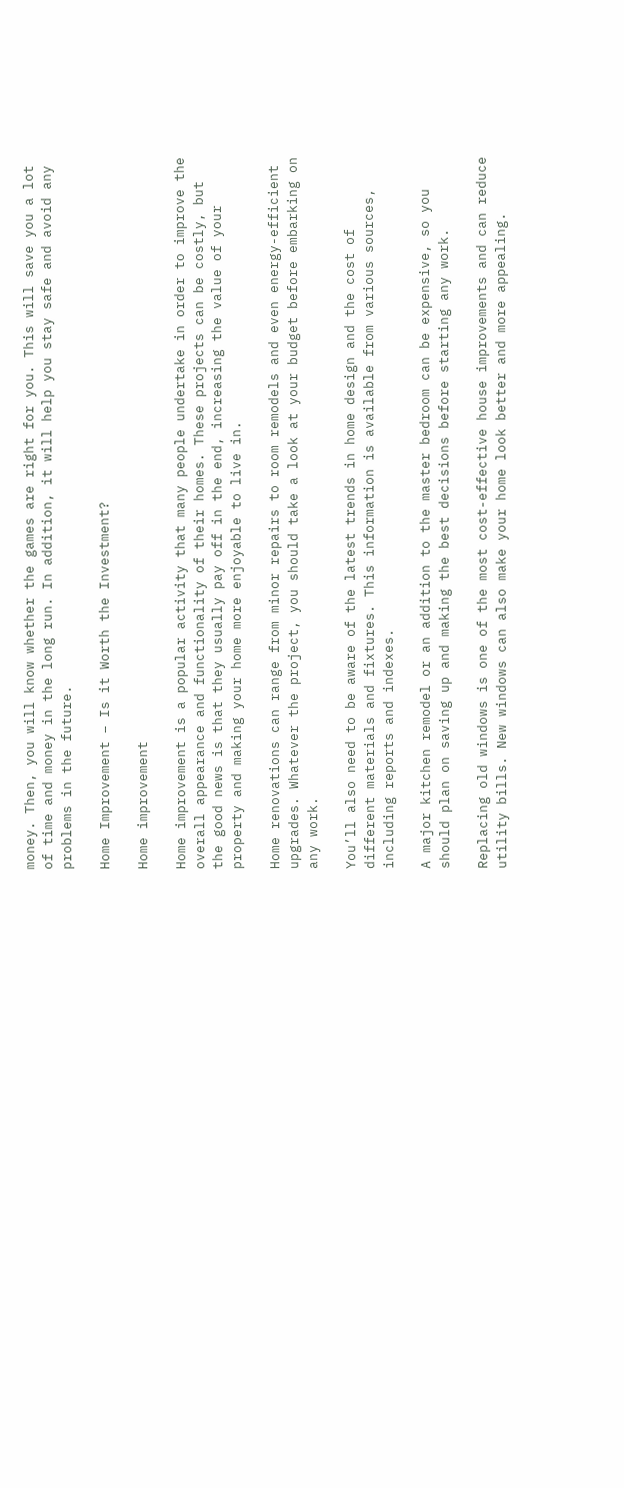money. Then, you will know whether the games are right for you. This will save you a lot of time and money in the long run. In addition, it will help you stay safe and avoid any problems in the future.

Home Improvement – Is it Worth the Investment?

Home improvement

Home improvement is a popular activity that many people undertake in order to improve the overall appearance and functionality of their homes. These projects can be costly, but the good news is that they usually pay off in the end, increasing the value of your property and making your home more enjoyable to live in.

Home renovations can range from minor repairs to room remodels and even energy-efficient upgrades. Whatever the project, you should take a look at your budget before embarking on any work.

You’ll also need to be aware of the latest trends in home design and the cost of different materials and fixtures. This information is available from various sources, including reports and indexes.

A major kitchen remodel or an addition to the master bedroom can be expensive, so you should plan on saving up and making the best decisions before starting any work.

Replacing old windows is one of the most cost-effective house improvements and can reduce utility bills. New windows can also make your home look better and more appealing.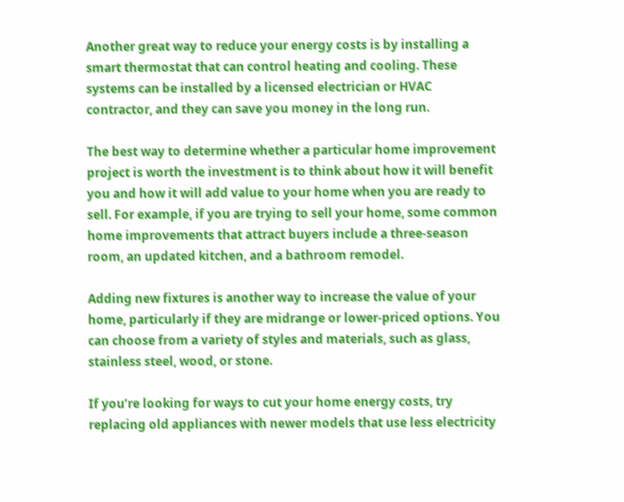Another great way to reduce your energy costs is by installing a smart thermostat that can control heating and cooling. These systems can be installed by a licensed electrician or HVAC contractor, and they can save you money in the long run.

The best way to determine whether a particular home improvement project is worth the investment is to think about how it will benefit you and how it will add value to your home when you are ready to sell. For example, if you are trying to sell your home, some common home improvements that attract buyers include a three-season room, an updated kitchen, and a bathroom remodel.

Adding new fixtures is another way to increase the value of your home, particularly if they are midrange or lower-priced options. You can choose from a variety of styles and materials, such as glass, stainless steel, wood, or stone.

If you’re looking for ways to cut your home energy costs, try replacing old appliances with newer models that use less electricity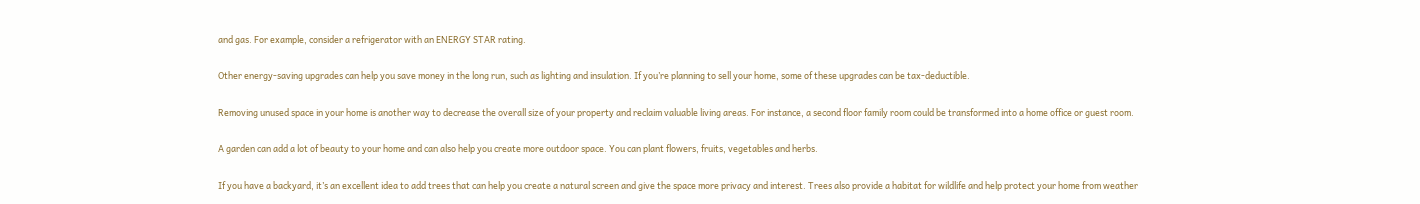and gas. For example, consider a refrigerator with an ENERGY STAR rating.

Other energy-saving upgrades can help you save money in the long run, such as lighting and insulation. If you’re planning to sell your home, some of these upgrades can be tax-deductible.

Removing unused space in your home is another way to decrease the overall size of your property and reclaim valuable living areas. For instance, a second floor family room could be transformed into a home office or guest room.

A garden can add a lot of beauty to your home and can also help you create more outdoor space. You can plant flowers, fruits, vegetables and herbs.

If you have a backyard, it’s an excellent idea to add trees that can help you create a natural screen and give the space more privacy and interest. Trees also provide a habitat for wildlife and help protect your home from weather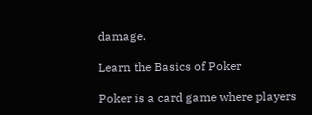damage.

Learn the Basics of Poker

Poker is a card game where players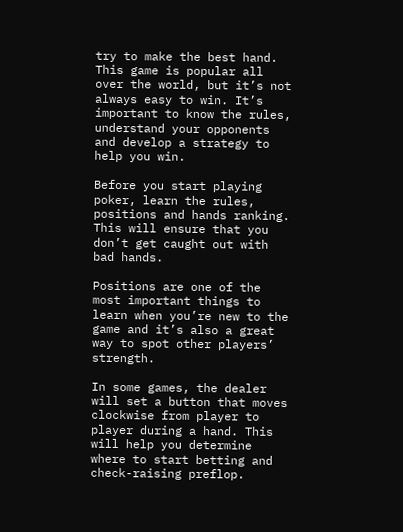try to make the best hand. This game is popular all over the world, but it’s not always easy to win. It’s important to know the rules, understand your opponents and develop a strategy to help you win.

Before you start playing poker, learn the rules, positions and hands ranking. This will ensure that you don’t get caught out with bad hands.

Positions are one of the most important things to learn when you’re new to the game and it’s also a great way to spot other players’ strength.

In some games, the dealer will set a button that moves clockwise from player to player during a hand. This will help you determine where to start betting and check-raising preflop.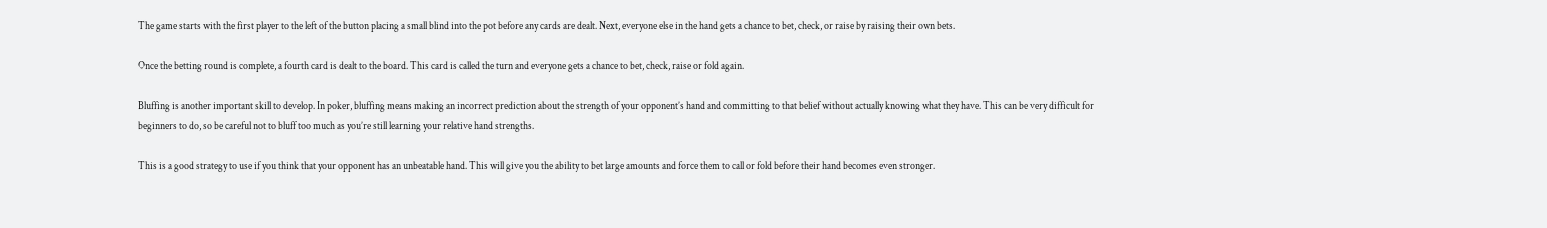The game starts with the first player to the left of the button placing a small blind into the pot before any cards are dealt. Next, everyone else in the hand gets a chance to bet, check, or raise by raising their own bets.

Once the betting round is complete, a fourth card is dealt to the board. This card is called the turn and everyone gets a chance to bet, check, raise or fold again.

Bluffing is another important skill to develop. In poker, bluffing means making an incorrect prediction about the strength of your opponent’s hand and committing to that belief without actually knowing what they have. This can be very difficult for beginners to do, so be careful not to bluff too much as you’re still learning your relative hand strengths.

This is a good strategy to use if you think that your opponent has an unbeatable hand. This will give you the ability to bet large amounts and force them to call or fold before their hand becomes even stronger.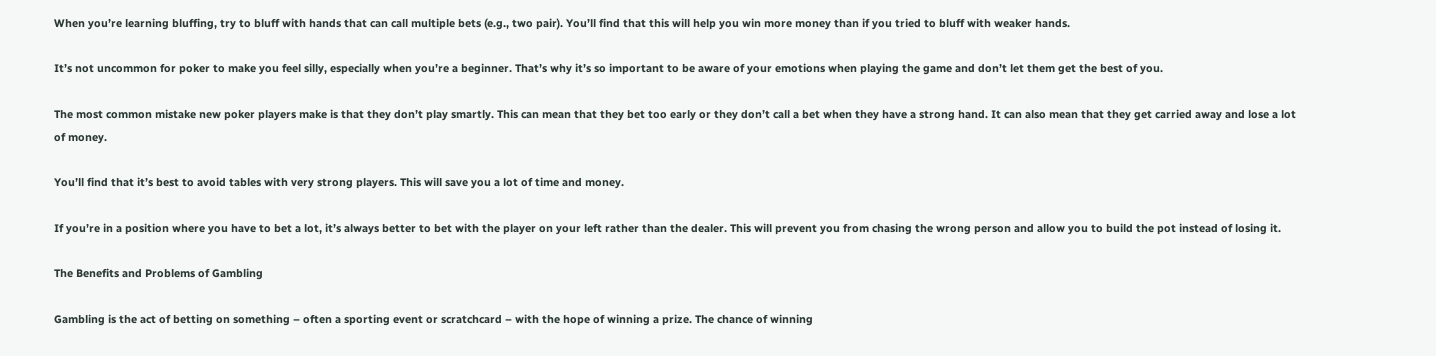When you’re learning bluffing, try to bluff with hands that can call multiple bets (e.g., two pair). You’ll find that this will help you win more money than if you tried to bluff with weaker hands.

It’s not uncommon for poker to make you feel silly, especially when you’re a beginner. That’s why it’s so important to be aware of your emotions when playing the game and don’t let them get the best of you.

The most common mistake new poker players make is that they don’t play smartly. This can mean that they bet too early or they don’t call a bet when they have a strong hand. It can also mean that they get carried away and lose a lot of money.

You’ll find that it’s best to avoid tables with very strong players. This will save you a lot of time and money.

If you’re in a position where you have to bet a lot, it’s always better to bet with the player on your left rather than the dealer. This will prevent you from chasing the wrong person and allow you to build the pot instead of losing it.

The Benefits and Problems of Gambling

Gambling is the act of betting on something – often a sporting event or scratchcard – with the hope of winning a prize. The chance of winning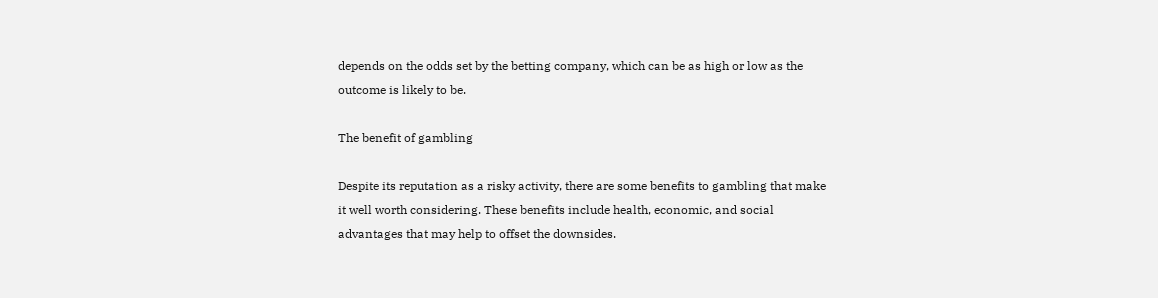depends on the odds set by the betting company, which can be as high or low as the outcome is likely to be.

The benefit of gambling

Despite its reputation as a risky activity, there are some benefits to gambling that make it well worth considering. These benefits include health, economic, and social advantages that may help to offset the downsides.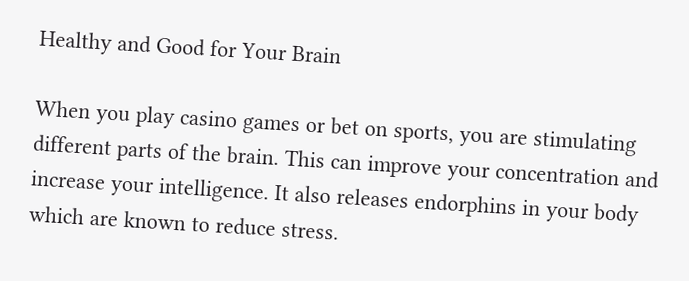Healthy and Good for Your Brain

When you play casino games or bet on sports, you are stimulating different parts of the brain. This can improve your concentration and increase your intelligence. It also releases endorphins in your body which are known to reduce stress.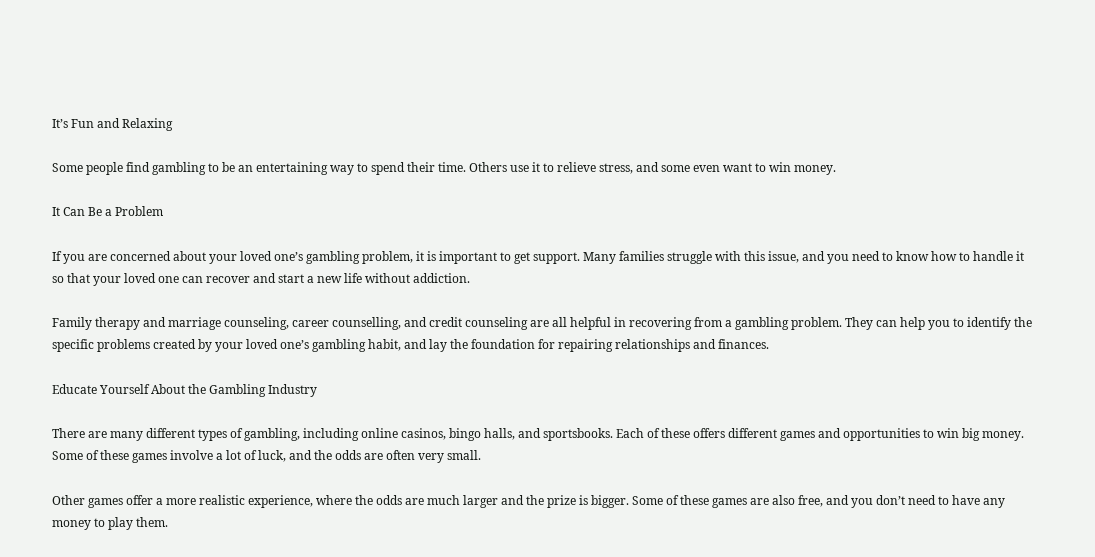It’s Fun and Relaxing

Some people find gambling to be an entertaining way to spend their time. Others use it to relieve stress, and some even want to win money.

It Can Be a Problem

If you are concerned about your loved one’s gambling problem, it is important to get support. Many families struggle with this issue, and you need to know how to handle it so that your loved one can recover and start a new life without addiction.

Family therapy and marriage counseling, career counselling, and credit counseling are all helpful in recovering from a gambling problem. They can help you to identify the specific problems created by your loved one’s gambling habit, and lay the foundation for repairing relationships and finances.

Educate Yourself About the Gambling Industry

There are many different types of gambling, including online casinos, bingo halls, and sportsbooks. Each of these offers different games and opportunities to win big money. Some of these games involve a lot of luck, and the odds are often very small.

Other games offer a more realistic experience, where the odds are much larger and the prize is bigger. Some of these games are also free, and you don’t need to have any money to play them.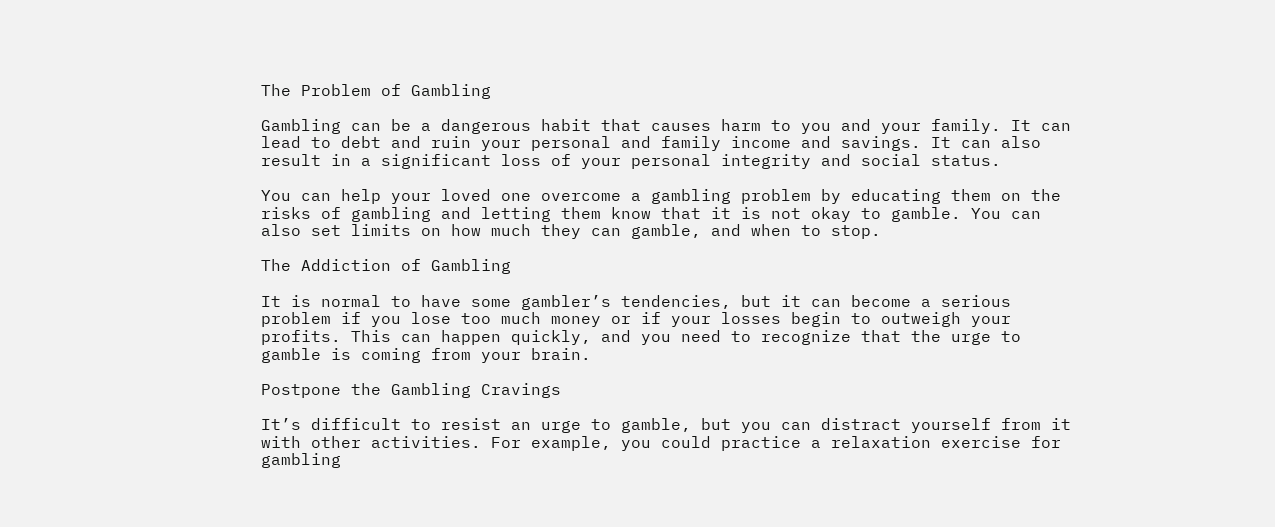The Problem of Gambling

Gambling can be a dangerous habit that causes harm to you and your family. It can lead to debt and ruin your personal and family income and savings. It can also result in a significant loss of your personal integrity and social status.

You can help your loved one overcome a gambling problem by educating them on the risks of gambling and letting them know that it is not okay to gamble. You can also set limits on how much they can gamble, and when to stop.

The Addiction of Gambling

It is normal to have some gambler’s tendencies, but it can become a serious problem if you lose too much money or if your losses begin to outweigh your profits. This can happen quickly, and you need to recognize that the urge to gamble is coming from your brain.

Postpone the Gambling Cravings

It’s difficult to resist an urge to gamble, but you can distract yourself from it with other activities. For example, you could practice a relaxation exercise for gambling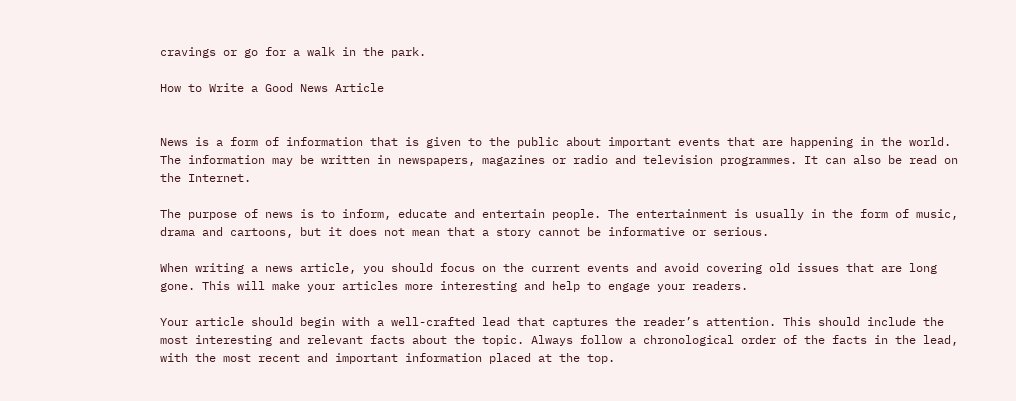cravings or go for a walk in the park.

How to Write a Good News Article


News is a form of information that is given to the public about important events that are happening in the world. The information may be written in newspapers, magazines or radio and television programmes. It can also be read on the Internet.

The purpose of news is to inform, educate and entertain people. The entertainment is usually in the form of music, drama and cartoons, but it does not mean that a story cannot be informative or serious.

When writing a news article, you should focus on the current events and avoid covering old issues that are long gone. This will make your articles more interesting and help to engage your readers.

Your article should begin with a well-crafted lead that captures the reader’s attention. This should include the most interesting and relevant facts about the topic. Always follow a chronological order of the facts in the lead, with the most recent and important information placed at the top.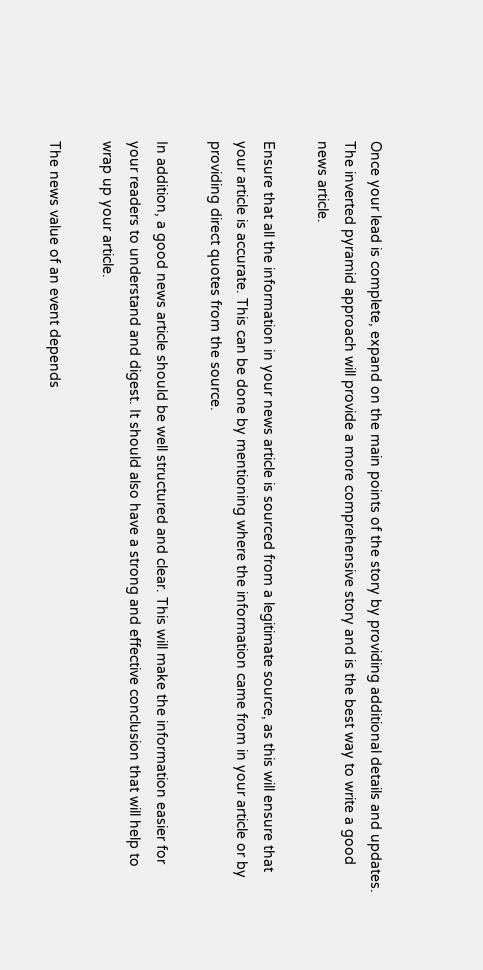Once your lead is complete, expand on the main points of the story by providing additional details and updates. The inverted pyramid approach will provide a more comprehensive story and is the best way to write a good news article.

Ensure that all the information in your news article is sourced from a legitimate source, as this will ensure that your article is accurate. This can be done by mentioning where the information came from in your article or by providing direct quotes from the source.

In addition, a good news article should be well structured and clear. This will make the information easier for your readers to understand and digest. It should also have a strong and effective conclusion that will help to wrap up your article.

The news value of an event depends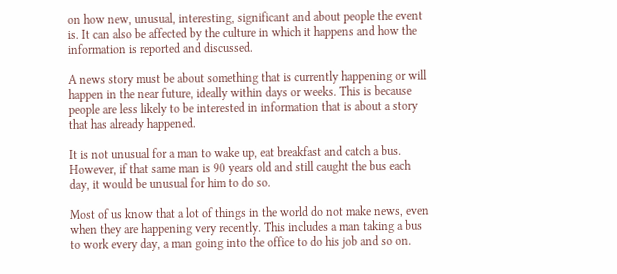on how new, unusual, interesting, significant and about people the event is. It can also be affected by the culture in which it happens and how the information is reported and discussed.

A news story must be about something that is currently happening or will happen in the near future, ideally within days or weeks. This is because people are less likely to be interested in information that is about a story that has already happened.

It is not unusual for a man to wake up, eat breakfast and catch a bus. However, if that same man is 90 years old and still caught the bus each day, it would be unusual for him to do so.

Most of us know that a lot of things in the world do not make news, even when they are happening very recently. This includes a man taking a bus to work every day, a man going into the office to do his job and so on.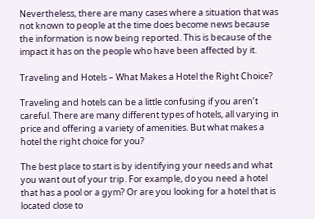Nevertheless, there are many cases where a situation that was not known to people at the time does become news because the information is now being reported. This is because of the impact it has on the people who have been affected by it.

Traveling and Hotels – What Makes a Hotel the Right Choice?

Traveling and hotels can be a little confusing if you aren’t careful. There are many different types of hotels, all varying in price and offering a variety of amenities. But what makes a hotel the right choice for you?

The best place to start is by identifying your needs and what you want out of your trip. For example, do you need a hotel that has a pool or a gym? Or are you looking for a hotel that is located close to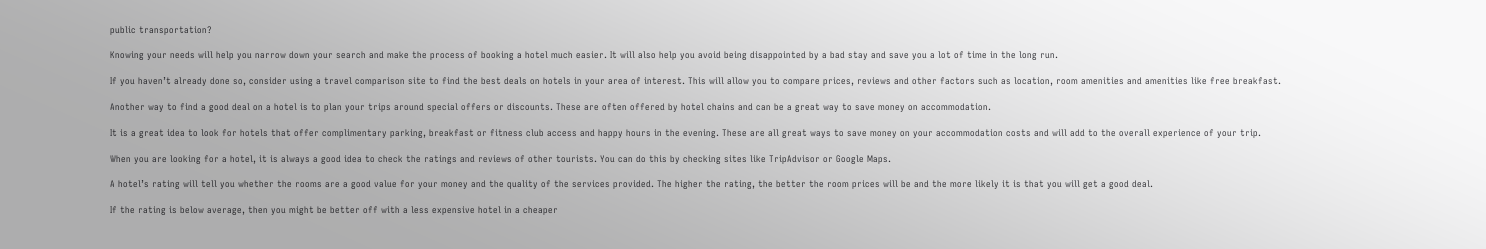public transportation?

Knowing your needs will help you narrow down your search and make the process of booking a hotel much easier. It will also help you avoid being disappointed by a bad stay and save you a lot of time in the long run.

If you haven’t already done so, consider using a travel comparison site to find the best deals on hotels in your area of interest. This will allow you to compare prices, reviews and other factors such as location, room amenities and amenities like free breakfast.

Another way to find a good deal on a hotel is to plan your trips around special offers or discounts. These are often offered by hotel chains and can be a great way to save money on accommodation.

It is a great idea to look for hotels that offer complimentary parking, breakfast or fitness club access and happy hours in the evening. These are all great ways to save money on your accommodation costs and will add to the overall experience of your trip.

When you are looking for a hotel, it is always a good idea to check the ratings and reviews of other tourists. You can do this by checking sites like TripAdvisor or Google Maps.

A hotel’s rating will tell you whether the rooms are a good value for your money and the quality of the services provided. The higher the rating, the better the room prices will be and the more likely it is that you will get a good deal.

If the rating is below average, then you might be better off with a less expensive hotel in a cheaper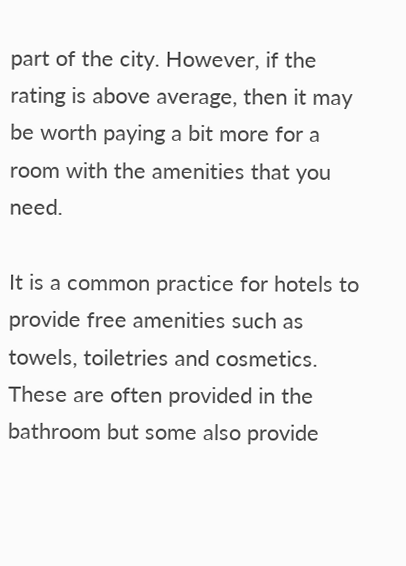part of the city. However, if the rating is above average, then it may be worth paying a bit more for a room with the amenities that you need.

It is a common practice for hotels to provide free amenities such as towels, toiletries and cosmetics. These are often provided in the bathroom but some also provide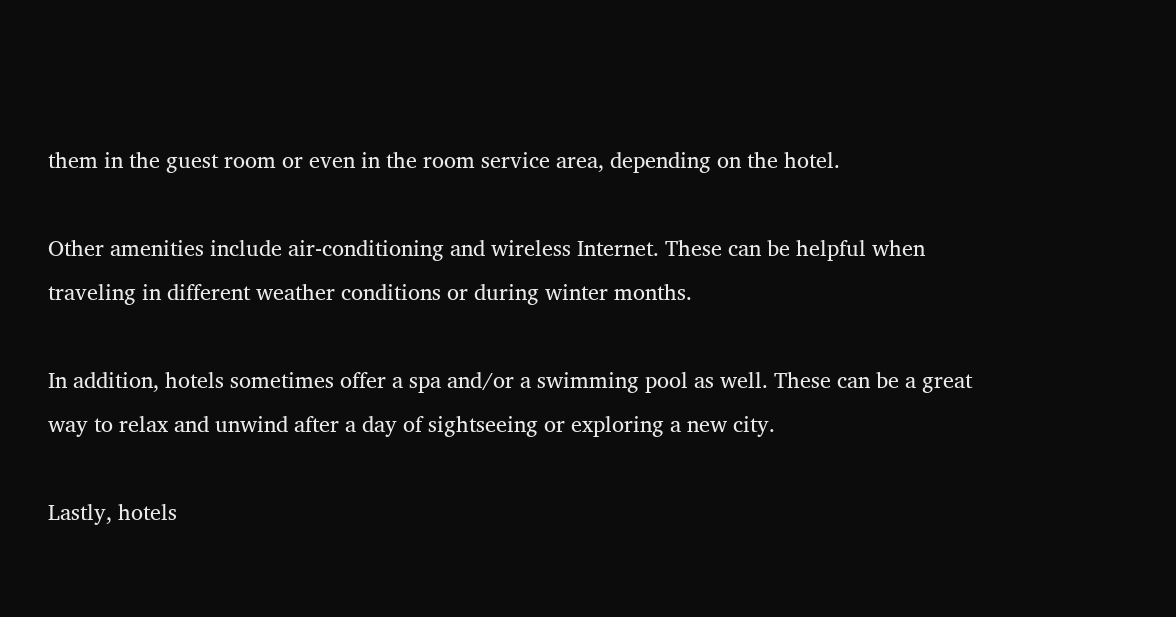them in the guest room or even in the room service area, depending on the hotel.

Other amenities include air-conditioning and wireless Internet. These can be helpful when traveling in different weather conditions or during winter months.

In addition, hotels sometimes offer a spa and/or a swimming pool as well. These can be a great way to relax and unwind after a day of sightseeing or exploring a new city.

Lastly, hotels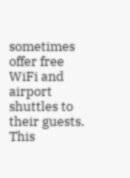sometimes offer free WiFi and airport shuttles to their guests. This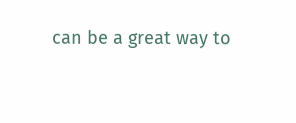can be a great way to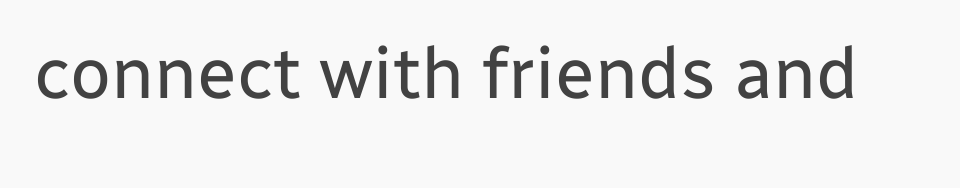connect with friends and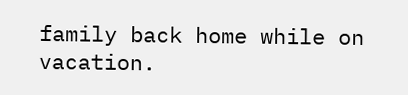family back home while on vacation.